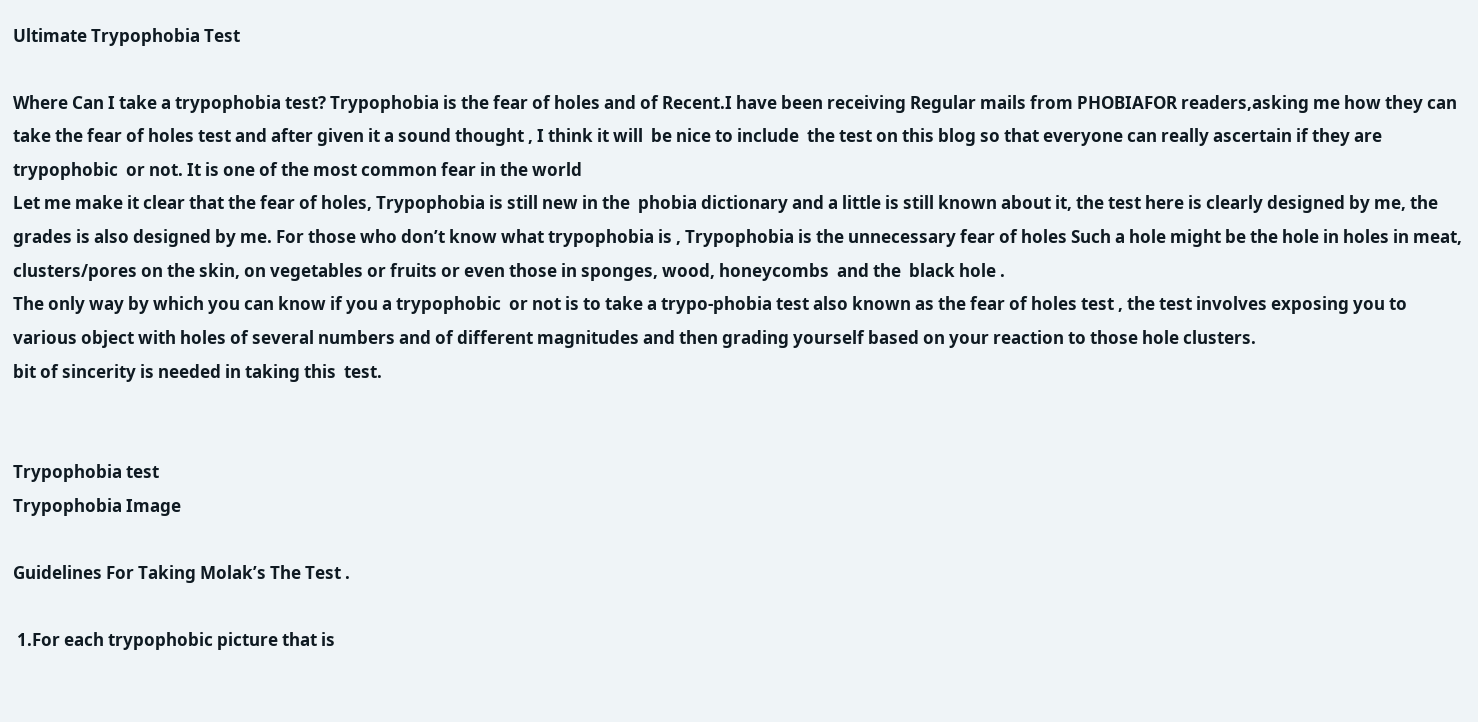Ultimate Trypophobia Test

Where Can I take a trypophobia test? Trypophobia is the fear of holes and of Recent.I have been receiving Regular mails from PHOBIAFOR readers,asking me how they can take the fear of holes test and after given it a sound thought , I think it will  be nice to include  the test on this blog so that everyone can really ascertain if they are trypophobic  or not. It is one of the most common fear in the world
Let me make it clear that the fear of holes, Trypophobia is still new in the  phobia dictionary and a little is still known about it, the test here is clearly designed by me, the grades is also designed by me. For those who don’t know what trypophobia is , Trypophobia is the unnecessary fear of holes Such a hole might be the hole in holes in meat, clusters/pores on the skin, on vegetables or fruits or even those in sponges, wood, honeycombs  and the  black hole .
The only way by which you can know if you a trypophobic  or not is to take a trypo-phobia test also known as the fear of holes test , the test involves exposing you to various object with holes of several numbers and of different magnitudes and then grading yourself based on your reaction to those hole clusters.
bit of sincerity is needed in taking this  test.


Trypophobia test
Trypophobia Image

Guidelines For Taking Molak’s The Test .

 1.For each trypophobic picture that is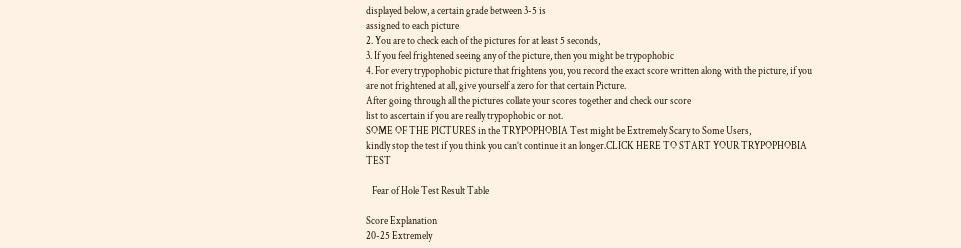displayed below, a certain grade between 3-5 is
assigned to each picture
2. You are to check each of the pictures for at least 5 seconds,
3. If you feel frightened seeing any of the picture, then you might be trypophobic
4. For every trypophobic picture that frightens you, you record the exact score written along with the picture, if you are not frightened at all, give yourself a zero for that certain Picture.
After going through all the pictures collate your scores together and check our score
list to ascertain if you are really trypophobic or not.
SOME OF THE PICTURES in the TRYPOPHOBIA Test might be Extremely Scary to Some Users,
kindly stop the test if you think you can’t continue it an longer.CLICK HERE TO START YOUR TRYPOPHOBIA TEST

   Fear of Hole Test Result Table

Score Explanation
20-25 Extremely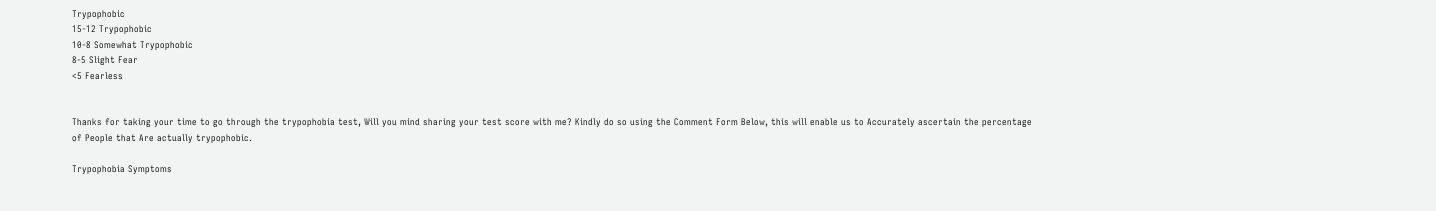Trypophobic
15-12 Trypophobic
10-8 Somewhat Trypophobic
8-5 Slight Fear
<5 Fearless


Thanks for taking your time to go through the trypophobia test, Will you mind sharing your test score with me? Kindly do so using the Comment Form Below, this will enable us to Accurately ascertain the percentage of People that Are actually trypophobic.

Trypophobia Symptoms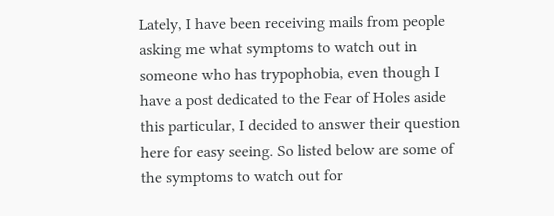Lately, I have been receiving mails from people asking me what symptoms to watch out in someone who has trypophobia, even though I have a post dedicated to the Fear of Holes aside this particular, I decided to answer their question here for easy seeing. So listed below are some of the symptoms to watch out for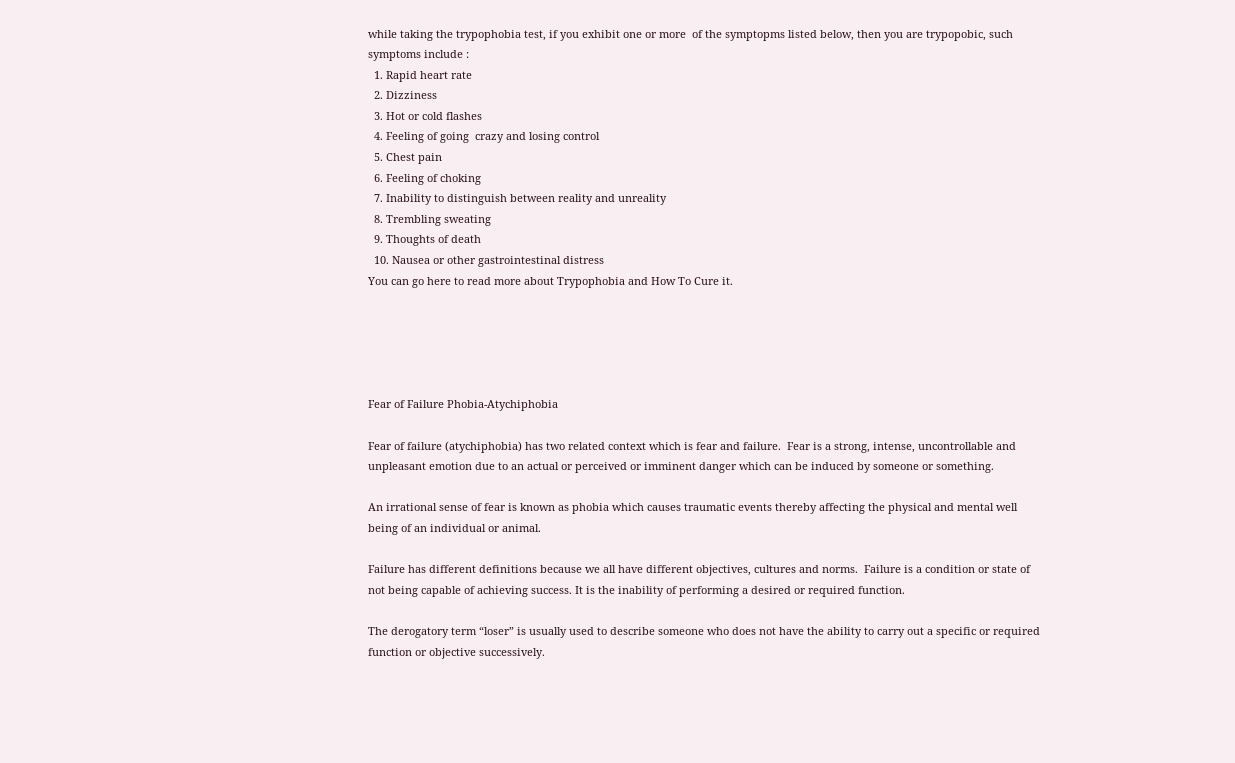while taking the trypophobia test, if you exhibit one or more  of the symptopms listed below, then you are trypopobic, such symptoms include :
  1. Rapid heart rate
  2. Dizziness
  3. Hot or cold flashes
  4. Feeling of going  crazy and losing control
  5. Chest pain
  6. Feeling of choking
  7. Inability to distinguish between reality and unreality
  8. Trembling sweating
  9. Thoughts of death
  10. Nausea or other gastrointestinal distress
You can go here to read more about Trypophobia and How To Cure it.





Fear of Failure Phobia-Atychiphobia

Fear of failure (atychiphobia) has two related context which is fear and failure.  Fear is a strong, intense, uncontrollable and unpleasant emotion due to an actual or perceived or imminent danger which can be induced by someone or something.

An irrational sense of fear is known as phobia which causes traumatic events thereby affecting the physical and mental well being of an individual or animal.

Failure has different definitions because we all have different objectives, cultures and norms.  Failure is a condition or state of not being capable of achieving success. It is the inability of performing a desired or required function.

The derogatory term “loser” is usually used to describe someone who does not have the ability to carry out a specific or required function or objective successively.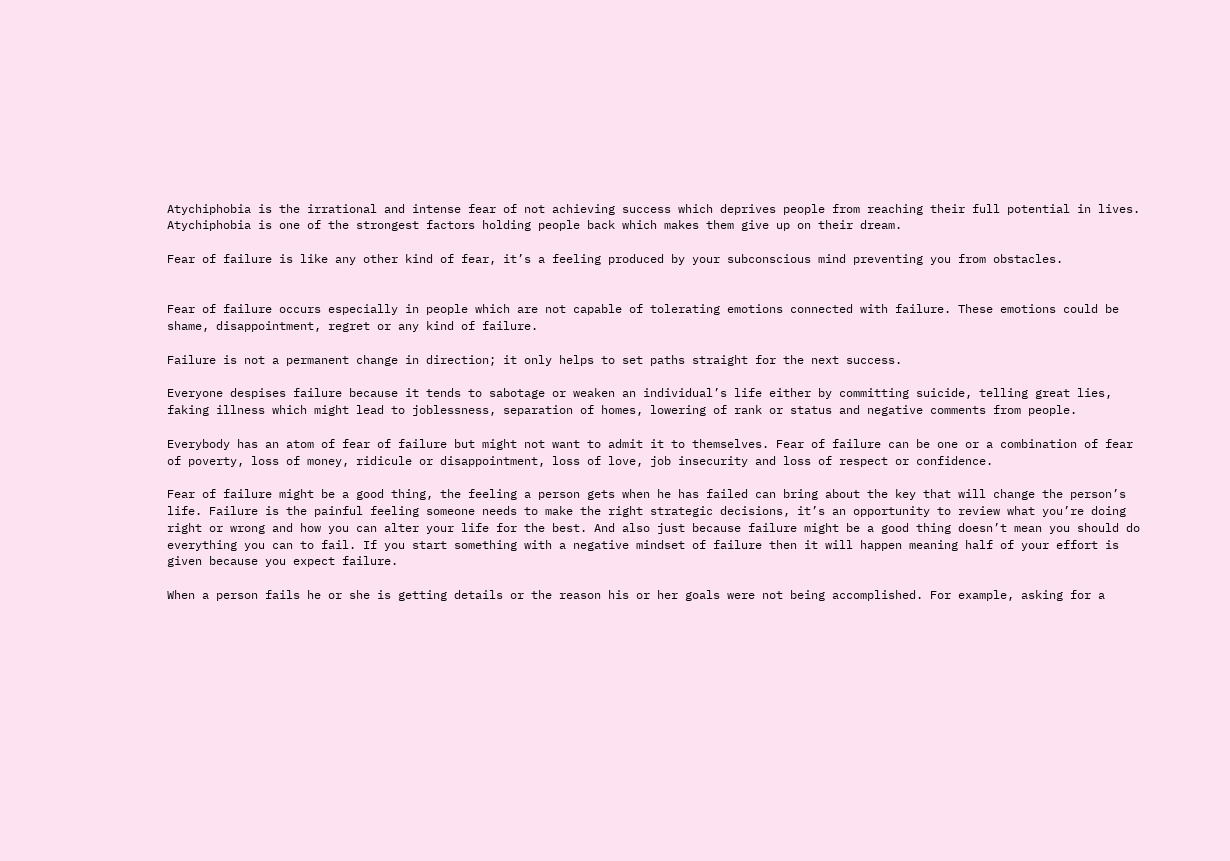Atychiphobia is the irrational and intense fear of not achieving success which deprives people from reaching their full potential in lives. Atychiphobia is one of the strongest factors holding people back which makes them give up on their dream.

Fear of failure is like any other kind of fear, it’s a feeling produced by your subconscious mind preventing you from obstacles.


Fear of failure occurs especially in people which are not capable of tolerating emotions connected with failure. These emotions could be shame, disappointment, regret or any kind of failure.

Failure is not a permanent change in direction; it only helps to set paths straight for the next success.

Everyone despises failure because it tends to sabotage or weaken an individual’s life either by committing suicide, telling great lies, faking illness which might lead to joblessness, separation of homes, lowering of rank or status and negative comments from people.

Everybody has an atom of fear of failure but might not want to admit it to themselves. Fear of failure can be one or a combination of fear of poverty, loss of money, ridicule or disappointment, loss of love, job insecurity and loss of respect or confidence.

Fear of failure might be a good thing, the feeling a person gets when he has failed can bring about the key that will change the person’s life. Failure is the painful feeling someone needs to make the right strategic decisions, it’s an opportunity to review what you’re doing right or wrong and how you can alter your life for the best. And also just because failure might be a good thing doesn’t mean you should do everything you can to fail. If you start something with a negative mindset of failure then it will happen meaning half of your effort is given because you expect failure.

When a person fails he or she is getting details or the reason his or her goals were not being accomplished. For example, asking for a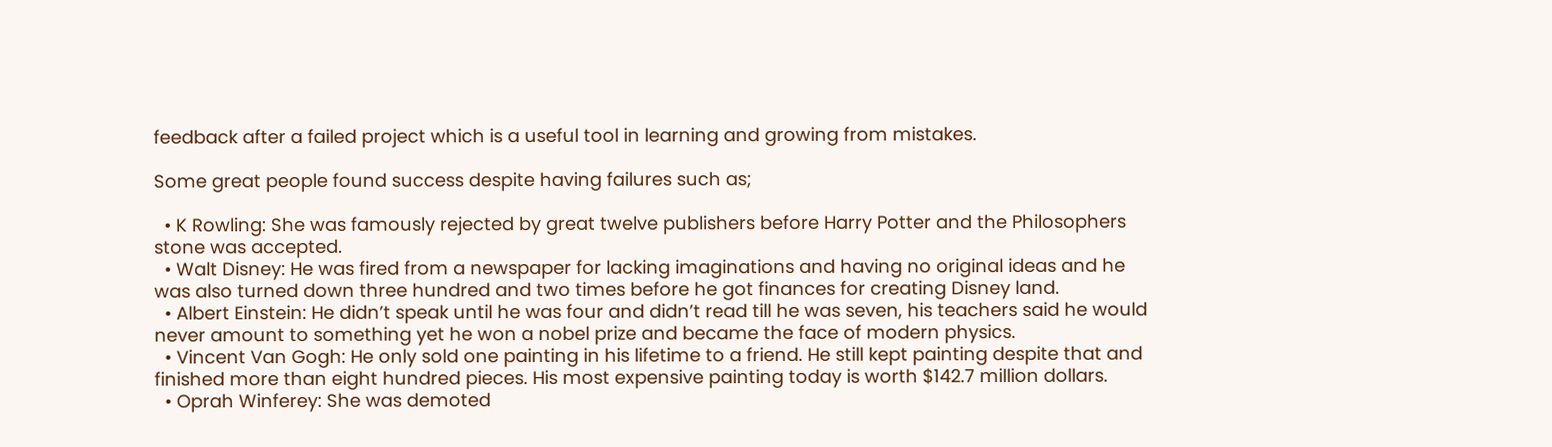feedback after a failed project which is a useful tool in learning and growing from mistakes.

Some great people found success despite having failures such as;

  • K Rowling: She was famously rejected by great twelve publishers before Harry Potter and the Philosophers stone was accepted.
  • Walt Disney: He was fired from a newspaper for lacking imaginations and having no original ideas and he was also turned down three hundred and two times before he got finances for creating Disney land.
  • Albert Einstein: He didn’t speak until he was four and didn’t read till he was seven, his teachers said he would never amount to something yet he won a nobel prize and became the face of modern physics.
  • Vincent Van Gogh: He only sold one painting in his lifetime to a friend. He still kept painting despite that and finished more than eight hundred pieces. His most expensive painting today is worth $142.7 million dollars.
  • Oprah Winferey: She was demoted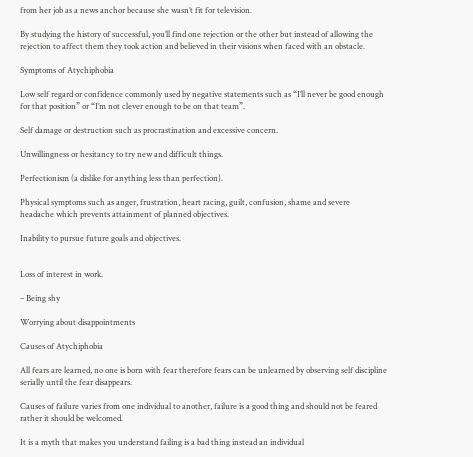from her job as a news anchor because she wasn’t fit for television.

By studying the history of successful, you’ll find one rejection or the other but instead of allowing the rejection to affect them they took action and believed in their visions when faced with an obstacle.

Symptoms of Atychiphobia

Low self regard or confidence commonly used by negative statements such as “I’ll never be good enough for that position” or “I’m not clever enough to be on that team”.

Self damage or destruction such as procrastination and excessive concern.

Unwillingness or hesitancy to try new and difficult things.

Perfectionism (a dislike for anything less than perfection).

Physical symptoms such as anger, frustration, heart racing, guilt, confusion, shame and severe           headache which prevents attainment of planned objectives.

Inability to pursue future goals and objectives.


Loss of interest in work.

– Being shy

Worrying about disappointments

Causes of Atychiphobia

All fears are learned, no one is born with fear therefore fears can be unlearned by observing self discipline serially until the fear disappears.

Causes of failure varies from one individual to another, failure is a good thing and should not be feared rather it should be welcomed.

It is a myth that makes you understand failing is a bad thing instead an individual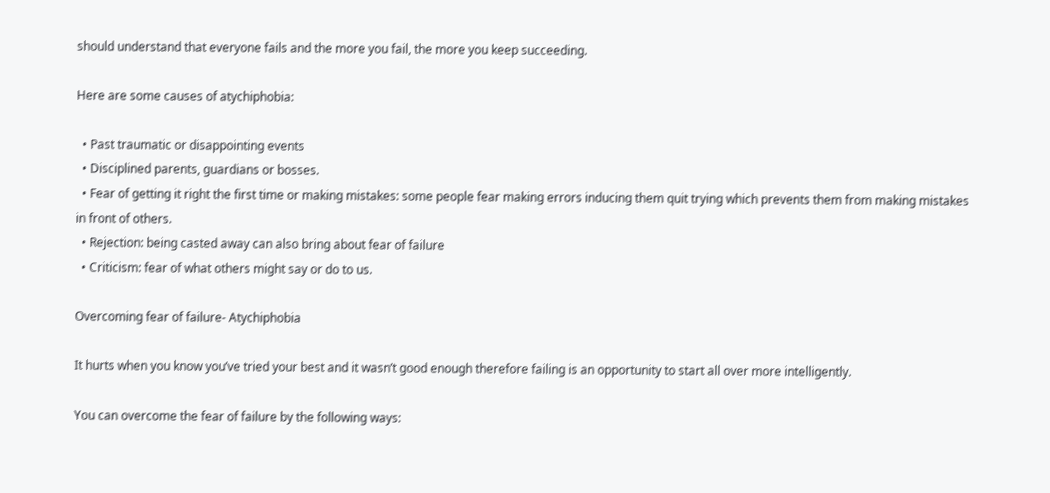should understand that everyone fails and the more you fail, the more you keep succeeding.

Here are some causes of atychiphobia:

  • Past traumatic or disappointing events
  • Disciplined parents, guardians or bosses.
  • Fear of getting it right the first time or making mistakes: some people fear making errors inducing them quit trying which prevents them from making mistakes in front of others.
  • Rejection: being casted away can also bring about fear of failure
  • Criticism: fear of what others might say or do to us.

Overcoming fear of failure- Atychiphobia

It hurts when you know you’ve tried your best and it wasn’t good enough therefore failing is an opportunity to start all over more intelligently.

You can overcome the fear of failure by the following ways: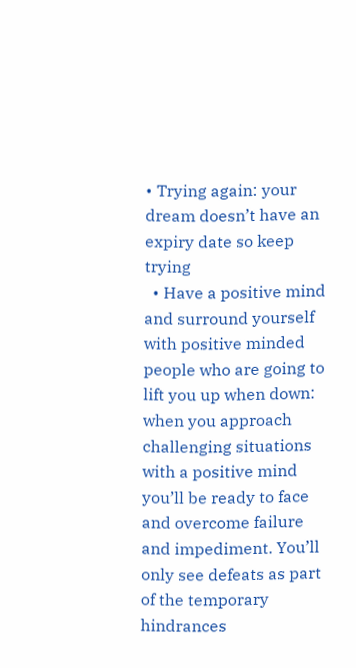• Trying again: your dream doesn’t have an expiry date so keep trying
  • Have a positive mind and surround yourself with positive minded people who are going to lift you up when down: when you approach challenging situations with a positive mind you’ll be ready to face and overcome failure and impediment. You’ll only see defeats as part of the temporary hindrances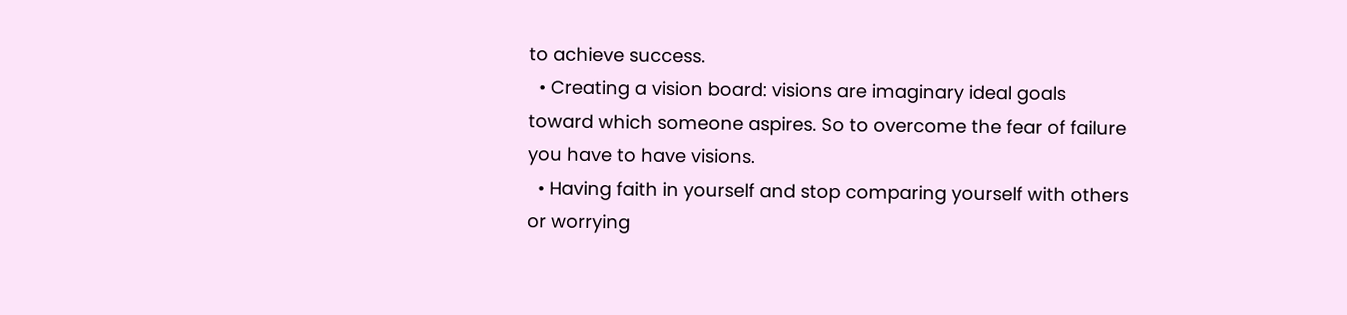to achieve success.
  • Creating a vision board: visions are imaginary ideal goals toward which someone aspires. So to overcome the fear of failure you have to have visions.
  • Having faith in yourself and stop comparing yourself with others or worrying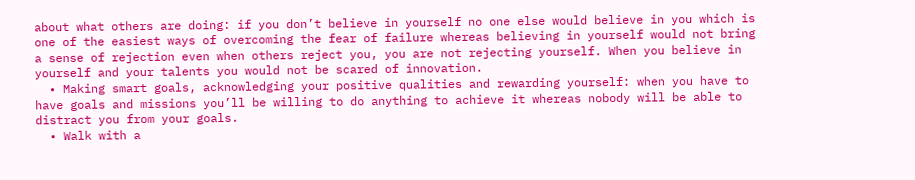about what others are doing: if you don’t believe in yourself no one else would believe in you which is one of the easiest ways of overcoming the fear of failure whereas believing in yourself would not bring a sense of rejection even when others reject you, you are not rejecting yourself. When you believe in yourself and your talents you would not be scared of innovation.
  • Making smart goals, acknowledging your positive qualities and rewarding yourself: when you have to have goals and missions you’ll be willing to do anything to achieve it whereas nobody will be able to distract you from your goals.
  • Walk with a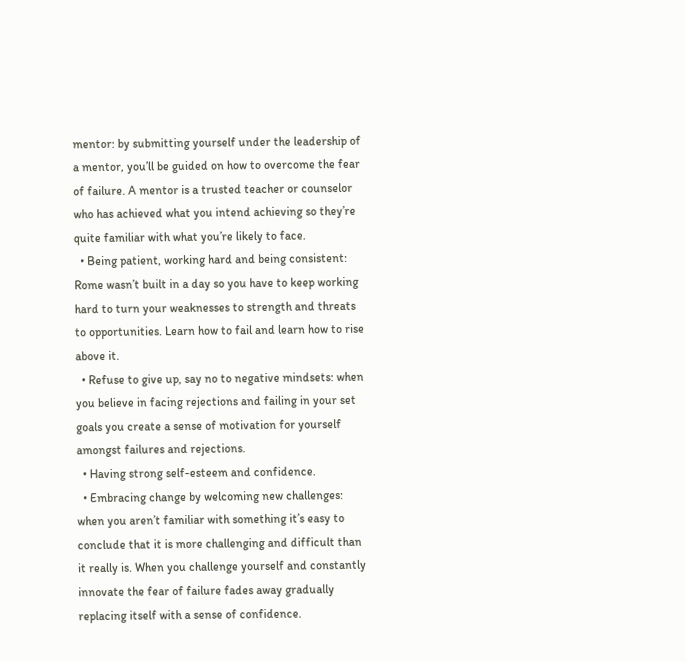mentor: by submitting yourself under the leadership of a mentor, you’ll be guided on how to overcome the fear of failure. A mentor is a trusted teacher or counselor who has achieved what you intend achieving so they’re quite familiar with what you’re likely to face.
  • Being patient, working hard and being consistent: Rome wasn’t built in a day so you have to keep working hard to turn your weaknesses to strength and threats to opportunities. Learn how to fail and learn how to rise above it.
  • Refuse to give up, say no to negative mindsets: when you believe in facing rejections and failing in your set goals you create a sense of motivation for yourself amongst failures and rejections.
  • Having strong self-esteem and confidence.
  • Embracing change by welcoming new challenges: when you aren’t familiar with something it’s easy to conclude that it is more challenging and difficult than it really is. When you challenge yourself and constantly innovate the fear of failure fades away gradually replacing itself with a sense of confidence.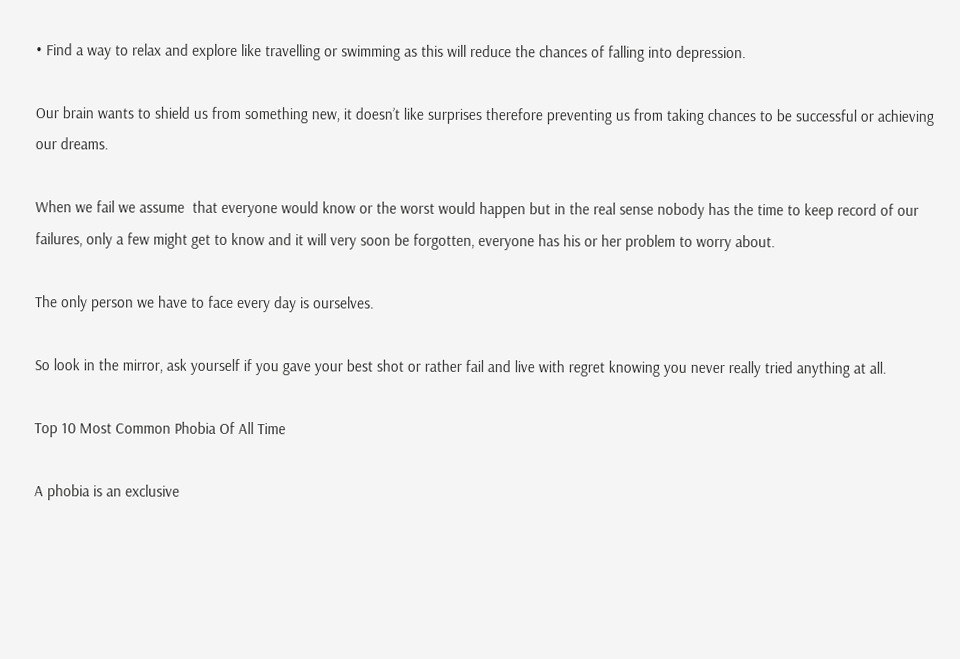• Find a way to relax and explore like travelling or swimming as this will reduce the chances of falling into depression.

Our brain wants to shield us from something new, it doesn’t like surprises therefore preventing us from taking chances to be successful or achieving our dreams.

When we fail we assume  that everyone would know or the worst would happen but in the real sense nobody has the time to keep record of our failures, only a few might get to know and it will very soon be forgotten, everyone has his or her problem to worry about.

The only person we have to face every day is ourselves.

So look in the mirror, ask yourself if you gave your best shot or rather fail and live with regret knowing you never really tried anything at all.

Top 10 Most Common Phobia Of All Time

A phobia is an exclusive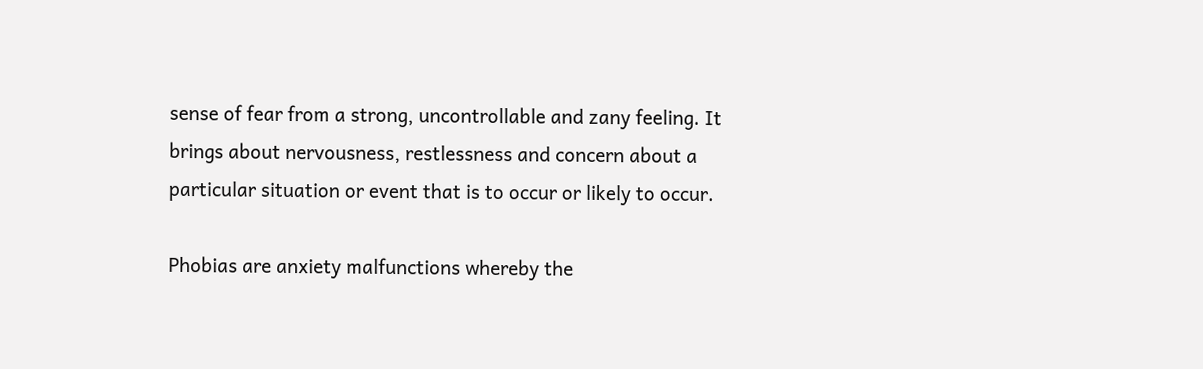sense of fear from a strong, uncontrollable and zany feeling. It brings about nervousness, restlessness and concern about a particular situation or event that is to occur or likely to occur.

Phobias are anxiety malfunctions whereby the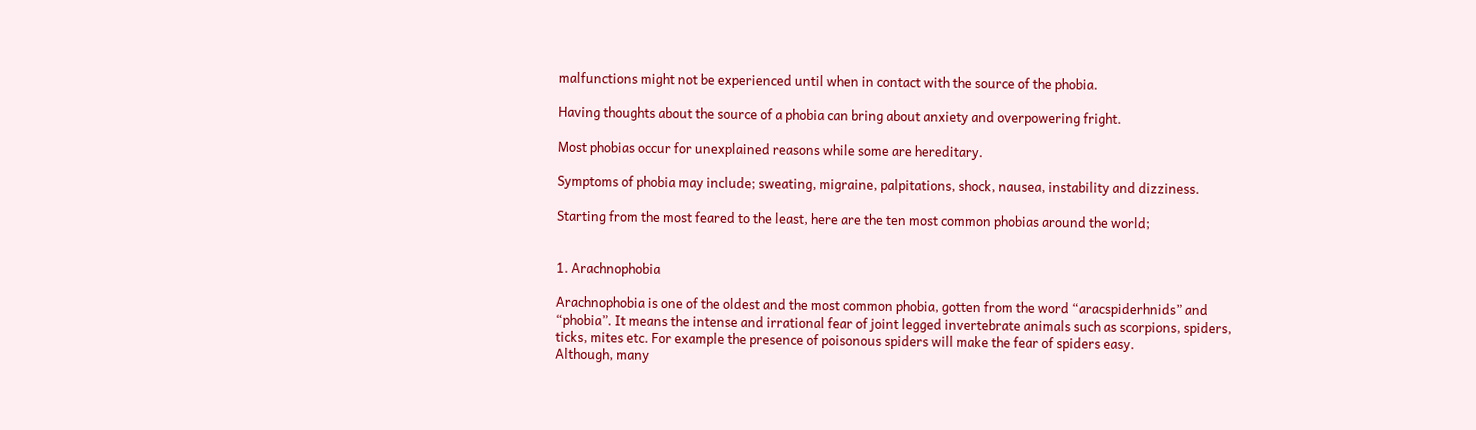malfunctions might not be experienced until when in contact with the source of the phobia.

Having thoughts about the source of a phobia can bring about anxiety and overpowering fright.

Most phobias occur for unexplained reasons while some are hereditary.

Symptoms of phobia may include; sweating, migraine, palpitations, shock, nausea, instability and dizziness.

Starting from the most feared to the least, here are the ten most common phobias around the world;


1. Arachnophobia

Arachnophobia is one of the oldest and the most common phobia, gotten from the word “aracspiderhnids” and “phobia”. It means the intense and irrational fear of joint legged invertebrate animals such as scorpions, spiders, ticks, mites etc. For example the presence of poisonous spiders will make the fear of spiders easy.
Although, many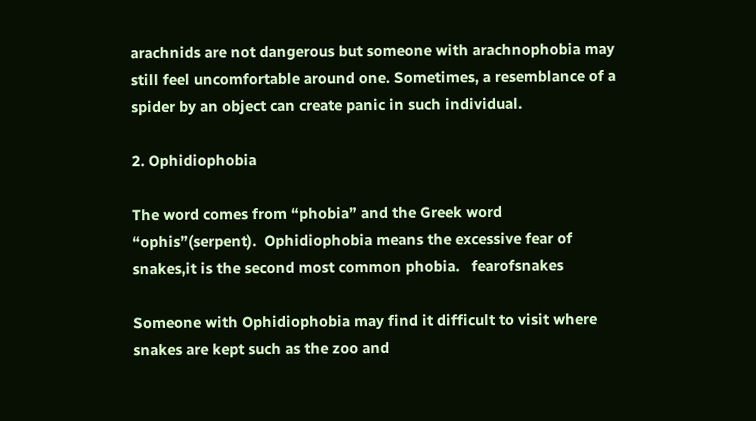arachnids are not dangerous but someone with arachnophobia may still feel uncomfortable around one. Sometimes, a resemblance of a spider by an object can create panic in such individual.

2. Ophidiophobia

The word comes from “phobia” and the Greek word “ophis”(serpent).  Ophidiophobia means the excessive fear of snakes,it is the second most common phobia.   fearofsnakes

Someone with Ophidiophobia may find it difficult to visit where snakes are kept such as the zoo and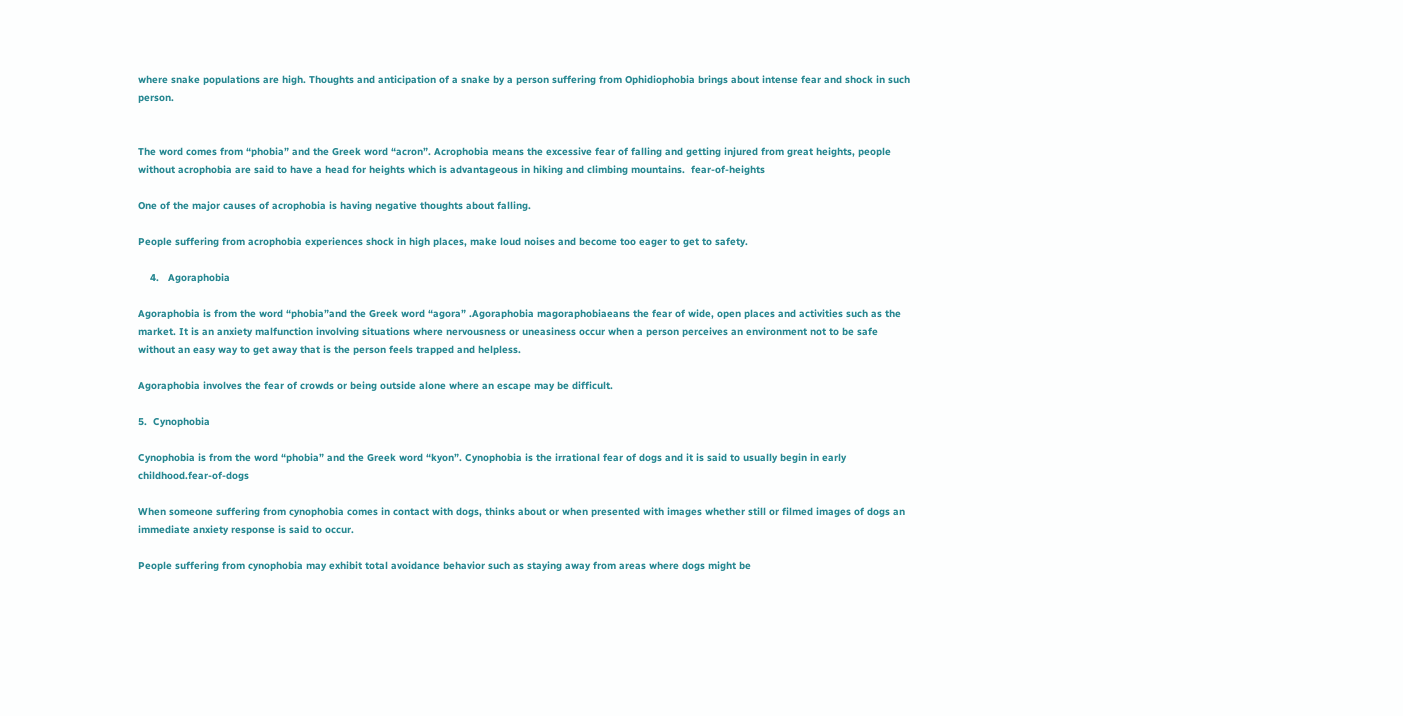where snake populations are high. Thoughts and anticipation of a snake by a person suffering from Ophidiophobia brings about intense fear and shock in such person.


The word comes from “phobia” and the Greek word “acron”. Acrophobia means the excessive fear of falling and getting injured from great heights, people without acrophobia are said to have a head for heights which is advantageous in hiking and climbing mountains.  fear-of-heights

One of the major causes of acrophobia is having negative thoughts about falling.

People suffering from acrophobia experiences shock in high places, make loud noises and become too eager to get to safety.

    4.   Agoraphobia

Agoraphobia is from the word “phobia”and the Greek word “agora” .Agoraphobia magoraphobiaeans the fear of wide, open places and activities such as the market. It is an anxiety malfunction involving situations where nervousness or uneasiness occur when a person perceives an environment not to be safe without an easy way to get away that is the person feels trapped and helpless.

Agoraphobia involves the fear of crowds or being outside alone where an escape may be difficult.

5.  Cynophobia

Cynophobia is from the word “phobia” and the Greek word “kyon”. Cynophobia is the irrational fear of dogs and it is said to usually begin in early childhood.fear-of-dogs

When someone suffering from cynophobia comes in contact with dogs, thinks about or when presented with images whether still or filmed images of dogs an immediate anxiety response is said to occur.

People suffering from cynophobia may exhibit total avoidance behavior such as staying away from areas where dogs might be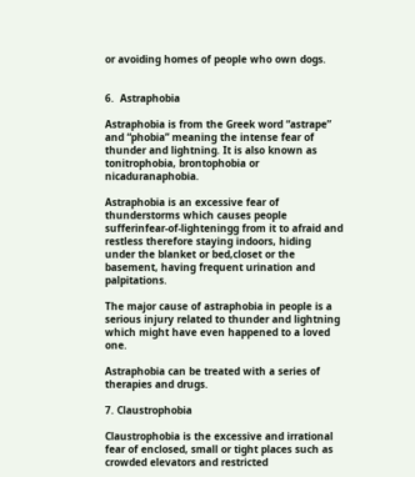or avoiding homes of people who own dogs.


6.  Astraphobia

Astraphobia is from the Greek word “astrape” and “phobia” meaning the intense fear of thunder and lightning. It is also known as tonitrophobia, brontophobia or nicaduranaphobia.

Astraphobia is an excessive fear of thunderstorms which causes people sufferinfear-of-lighteningg from it to afraid and restless therefore staying indoors, hiding under the blanket or bed,closet or the basement, having frequent urination and palpitations.

The major cause of astraphobia in people is a serious injury related to thunder and lightning which might have even happened to a loved one.

Astraphobia can be treated with a series of therapies and drugs.

7. Claustrophobia

Claustrophobia is the excessive and irrational fear of enclosed, small or tight places such as crowded elevators and restricted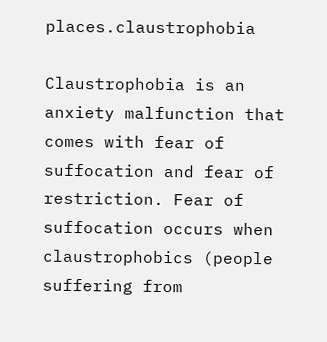places.claustrophobia

Claustrophobia is an anxiety malfunction that comes with fear of suffocation and fear of restriction. Fear of suffocation occurs when claustrophobics (people suffering from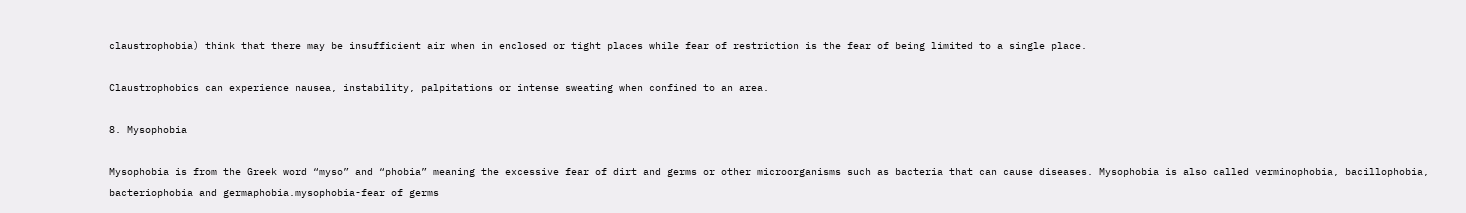claustrophobia) think that there may be insufficient air when in enclosed or tight places while fear of restriction is the fear of being limited to a single place.

Claustrophobics can experience nausea, instability, palpitations or intense sweating when confined to an area.

8. Mysophobia

Mysophobia is from the Greek word “myso” and “phobia” meaning the excessive fear of dirt and germs or other microorganisms such as bacteria that can cause diseases. Mysophobia is also called verminophobia, bacillophobia, bacteriophobia and germaphobia.mysophobia-fear of germs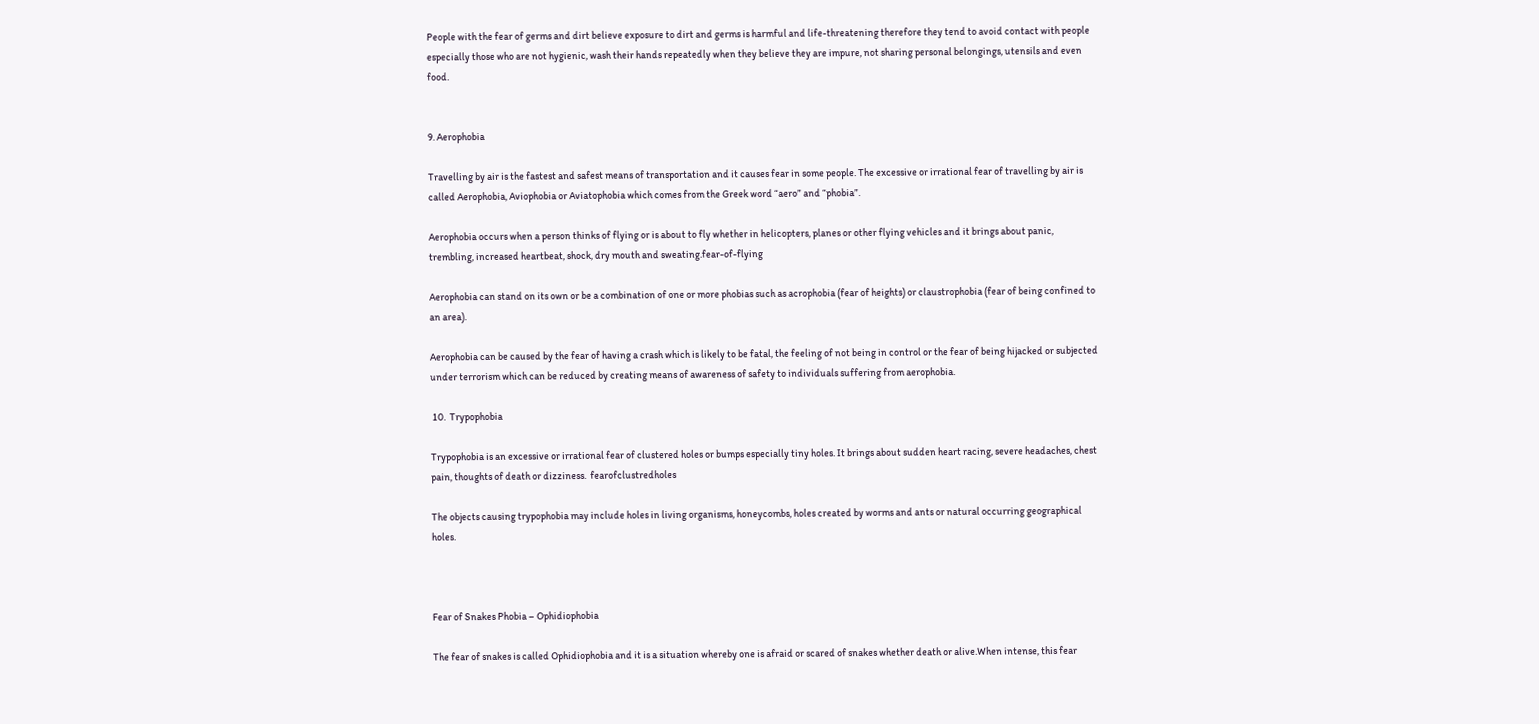People with the fear of germs and dirt believe exposure to dirt and germs is harmful and life-threatening therefore they tend to avoid contact with people especially those who are not hygienic, wash their hands repeatedly when they believe they are impure, not sharing personal belongings, utensils and even food.


9. Aerophobia

Travelling by air is the fastest and safest means of transportation and it causes fear in some people. The excessive or irrational fear of travelling by air is called Aerophobia, Aviophobia or Aviatophobia which comes from the Greek word “aero” and “phobia”.

Aerophobia occurs when a person thinks of flying or is about to fly whether in helicopters, planes or other flying vehicles and it brings about panic, trembling, increased heartbeat, shock, dry mouth and sweating.fear-of-flying

Aerophobia can stand on its own or be a combination of one or more phobias such as acrophobia (fear of heights) or claustrophobia (fear of being confined to an area).

Aerophobia can be caused by the fear of having a crash which is likely to be fatal, the feeling of not being in control or the fear of being hijacked or subjected under terrorism which can be reduced by creating means of awareness of safety to individuals suffering from aerophobia.

 10.  Trypophobia

Trypophobia is an excessive or irrational fear of clustered holes or bumps especially tiny holes. It brings about sudden heart racing, severe headaches, chest pain, thoughts of death or dizziness.  fearofclustredholes

The objects causing trypophobia may include holes in living organisms, honeycombs, holes created by worms and ants or natural occurring geographical holes.



Fear of Snakes Phobia – Ophidiophobia

The fear of snakes is called Ophidiophobia and it is a situation whereby one is afraid or scared of snakes whether death or alive.When intense, this fear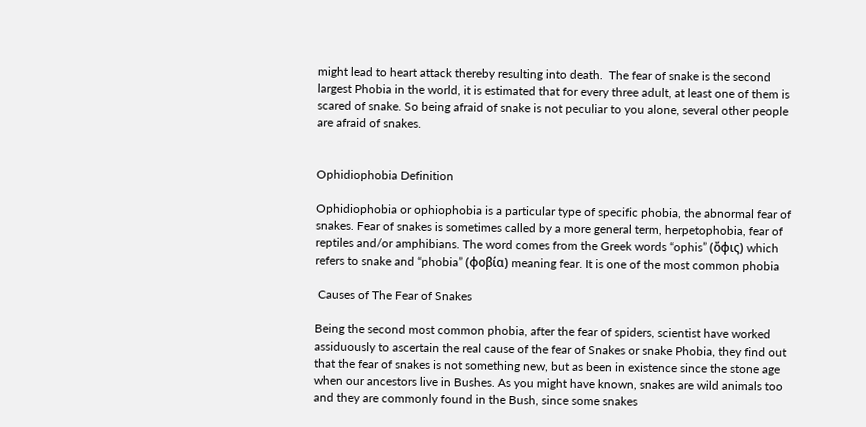might lead to heart attack thereby resulting into death.  The fear of snake is the second largest Phobia in the world, it is estimated that for every three adult, at least one of them is scared of snake. So being afraid of snake is not peculiar to you alone, several other people are afraid of snakes.


Ophidiophobia Definition

Ophidiophobia or ophiophobia is a particular type of specific phobia, the abnormal fear of snakes. Fear of snakes is sometimes called by a more general term, herpetophobia, fear of reptiles and/or amphibians. The word comes from the Greek words “ophis” (ὄφις) which refers to snake and “phobia” (φοβία) meaning fear. It is one of the most common phobia

 Causes of The Fear of Snakes

Being the second most common phobia, after the fear of spiders, scientist have worked assiduously to ascertain the real cause of the fear of Snakes or snake Phobia, they find out that the fear of snakes is not something new, but as been in existence since the stone age when our ancestors live in Bushes. As you might have known, snakes are wild animals too and they are commonly found in the Bush, since some snakes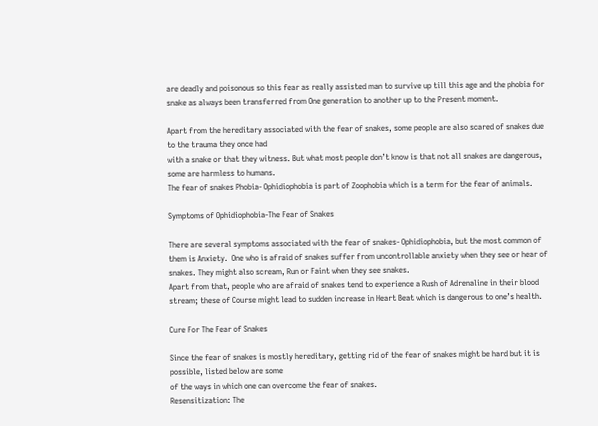are deadly and poisonous so this fear as really assisted man to survive up till this age and the phobia for
snake as always been transferred from One generation to another up to the Present moment.

Apart from the hereditary associated with the fear of snakes, some people are also scared of snakes due to the trauma they once had
with a snake or that they witness. But what most people don’t know is that not all snakes are dangerous, some are harmless to humans.
The fear of snakes Phobia- Ophidiophobia is part of Zoophobia which is a term for the fear of animals.

Symptoms of Ophidiophobia-The Fear of Snakes

There are several symptoms associated with the fear of snakes- Ophidiophobia, but the most common of them is Anxiety.  One who is afraid of snakes suffer from uncontrollable anxiety when they see or hear of snakes. They might also scream, Run or Faint when they see snakes.
Apart from that, people who are afraid of snakes tend to experience a Rush of Adrenaline in their blood stream; these of Course might lead to sudden increase in Heart Beat which is dangerous to one’s health.

Cure For The Fear of Snakes

Since the fear of snakes is mostly hereditary, getting rid of the fear of snakes might be hard but it is possible, listed below are some
of the ways in which one can overcome the fear of snakes.
Resensitization: The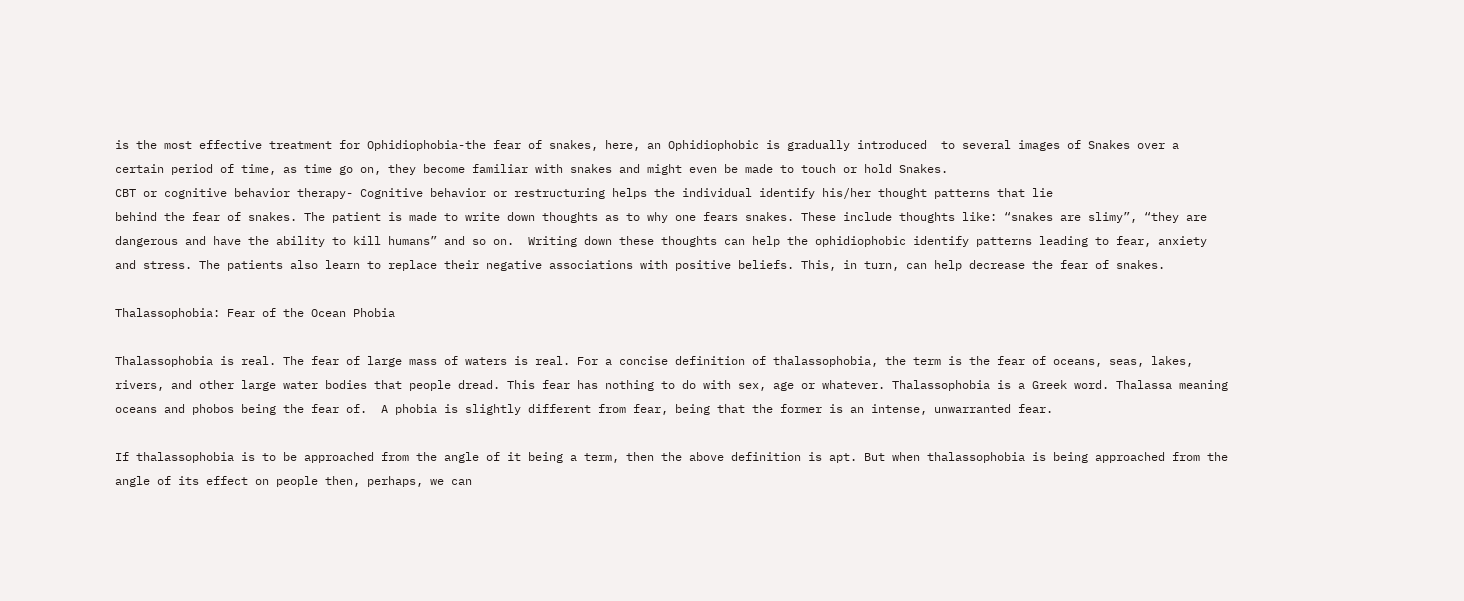is the most effective treatment for Ophidiophobia-the fear of snakes, here, an Ophidiophobic is gradually introduced  to several images of Snakes over a certain period of time, as time go on, they become familiar with snakes and might even be made to touch or hold Snakes.
CBT or cognitive behavior therapy- Cognitive behavior or restructuring helps the individual identify his/her thought patterns that lie
behind the fear of snakes. The patient is made to write down thoughts as to why one fears snakes. These include thoughts like: “snakes are slimy”, “they are dangerous and have the ability to kill humans” and so on.  Writing down these thoughts can help the ophidiophobic identify patterns leading to fear, anxiety and stress. The patients also learn to replace their negative associations with positive beliefs. This, in turn, can help decrease the fear of snakes.

Thalassophobia: Fear of the Ocean Phobia

Thalassophobia is real. The fear of large mass of waters is real. For a concise definition of thalassophobia, the term is the fear of oceans, seas, lakes, rivers, and other large water bodies that people dread. This fear has nothing to do with sex, age or whatever. Thalassophobia is a Greek word. Thalassa meaning oceans and phobos being the fear of.  A phobia is slightly different from fear, being that the former is an intense, unwarranted fear.

If thalassophobia is to be approached from the angle of it being a term, then the above definition is apt. But when thalassophobia is being approached from the angle of its effect on people then, perhaps, we can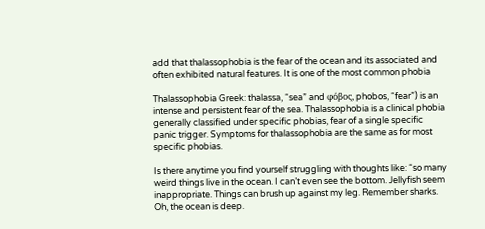add that thalassophobia is the fear of the ocean and its associated and often exhibited natural features. It is one of the most common phobia

Thalassophobia Greek: thalassa, “sea” and φόβος, phobos, “fear”) is an intense and persistent fear of the sea. Thalassophobia is a clinical phobia generally classified under specific phobias, fear of a single specific panic trigger. Symptoms for thalassophobia are the same as for most specific phobias.

Is there anytime you find yourself struggling with thoughts like: “so many weird things live in the ocean. I can’t even see the bottom. Jellyfish seem inappropriate. Things can brush up against my leg. Remember sharks. Oh, the ocean is deep.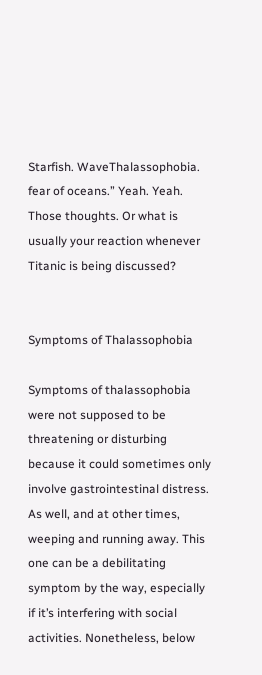Starfish. WaveThalassophobia. fear of oceans.” Yeah. Yeah. Those thoughts. Or what is usually your reaction whenever Titanic is being discussed?


Symptoms of Thalassophobia

Symptoms of thalassophobia were not supposed to be threatening or disturbing because it could sometimes only involve gastrointestinal distress. As well, and at other times, weeping and running away. This one can be a debilitating symptom by the way, especially if it’s interfering with social activities. Nonetheless, below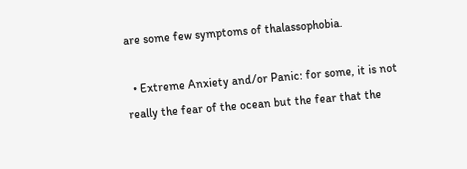are some few symptoms of thalassophobia.

  • Extreme Anxiety and/or Panic: for some, it is not really the fear of the ocean but the fear that the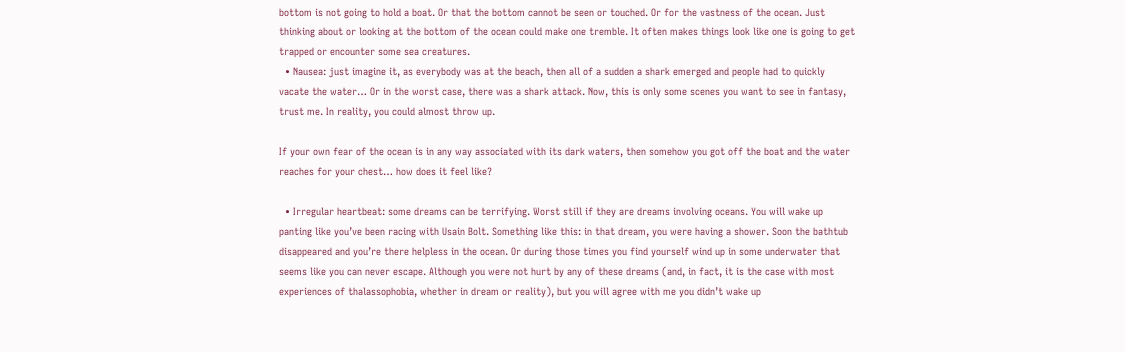bottom is not going to hold a boat. Or that the bottom cannot be seen or touched. Or for the vastness of the ocean. Just thinking about or looking at the bottom of the ocean could make one tremble. It often makes things look like one is going to get trapped or encounter some sea creatures.
  • Nausea: just imagine it, as everybody was at the beach, then all of a sudden a shark emerged and people had to quickly vacate the water… Or in the worst case, there was a shark attack. Now, this is only some scenes you want to see in fantasy, trust me. In reality, you could almost throw up.

If your own fear of the ocean is in any way associated with its dark waters, then somehow you got off the boat and the water reaches for your chest… how does it feel like?

  • Irregular heartbeat: some dreams can be terrifying. Worst still if they are dreams involving oceans. You will wake up panting like you’ve been racing with Usain Bolt. Something like this: in that dream, you were having a shower. Soon the bathtub disappeared and you’re there helpless in the ocean. Or during those times you find yourself wind up in some underwater that seems like you can never escape. Although you were not hurt by any of these dreams (and, in fact, it is the case with most experiences of thalassophobia, whether in dream or reality), but you will agree with me you didn’t wake up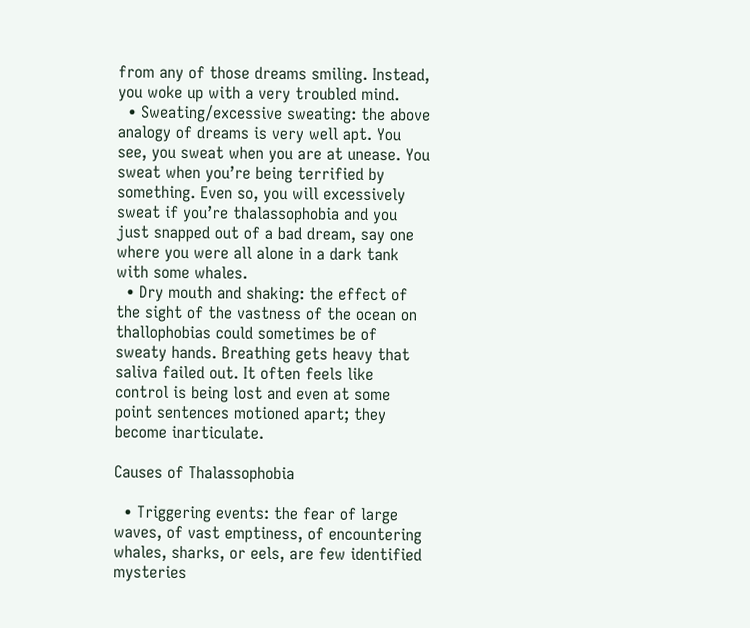from any of those dreams smiling. Instead, you woke up with a very troubled mind.
  • Sweating/excessive sweating: the above analogy of dreams is very well apt. You see, you sweat when you are at unease. You sweat when you’re being terrified by something. Even so, you will excessively sweat if you’re thalassophobia and you just snapped out of a bad dream, say one where you were all alone in a dark tank with some whales.
  • Dry mouth and shaking: the effect of the sight of the vastness of the ocean on thallophobias could sometimes be of sweaty hands. Breathing gets heavy that saliva failed out. It often feels like control is being lost and even at some point sentences motioned apart; they become inarticulate.

Causes of Thalassophobia

  • Triggering events: the fear of large waves, of vast emptiness, of encountering whales, sharks, or eels, are few identified mysteries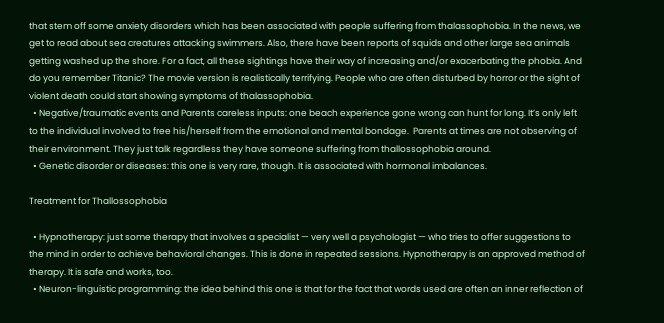that stem off some anxiety disorders which has been associated with people suffering from thalassophobia. In the news, we get to read about sea creatures attacking swimmers. Also, there have been reports of squids and other large sea animals getting washed up the shore. For a fact, all these sightings have their way of increasing and/or exacerbating the phobia. And do you remember Titanic? The movie version is realistically terrifying. People who are often disturbed by horror or the sight of violent death could start showing symptoms of thalassophobia.
  • Negative/traumatic events and Parents careless inputs: one beach experience gone wrong can hunt for long. It’s only left to the individual involved to free his/herself from the emotional and mental bondage.  Parents at times are not observing of their environment. They just talk regardless they have someone suffering from thallossophobia around.
  • Genetic disorder or diseases: this one is very rare, though. It is associated with hormonal imbalances.

Treatment for Thallossophobia

  • Hypnotherapy: just some therapy that involves a specialist — very well a psychologist — who tries to offer suggestions to the mind in order to achieve behavioral changes. This is done in repeated sessions. Hypnotherapy is an approved method of therapy. It is safe and works, too.
  • Neuron-linguistic programming: the idea behind this one is that for the fact that words used are often an inner reflection of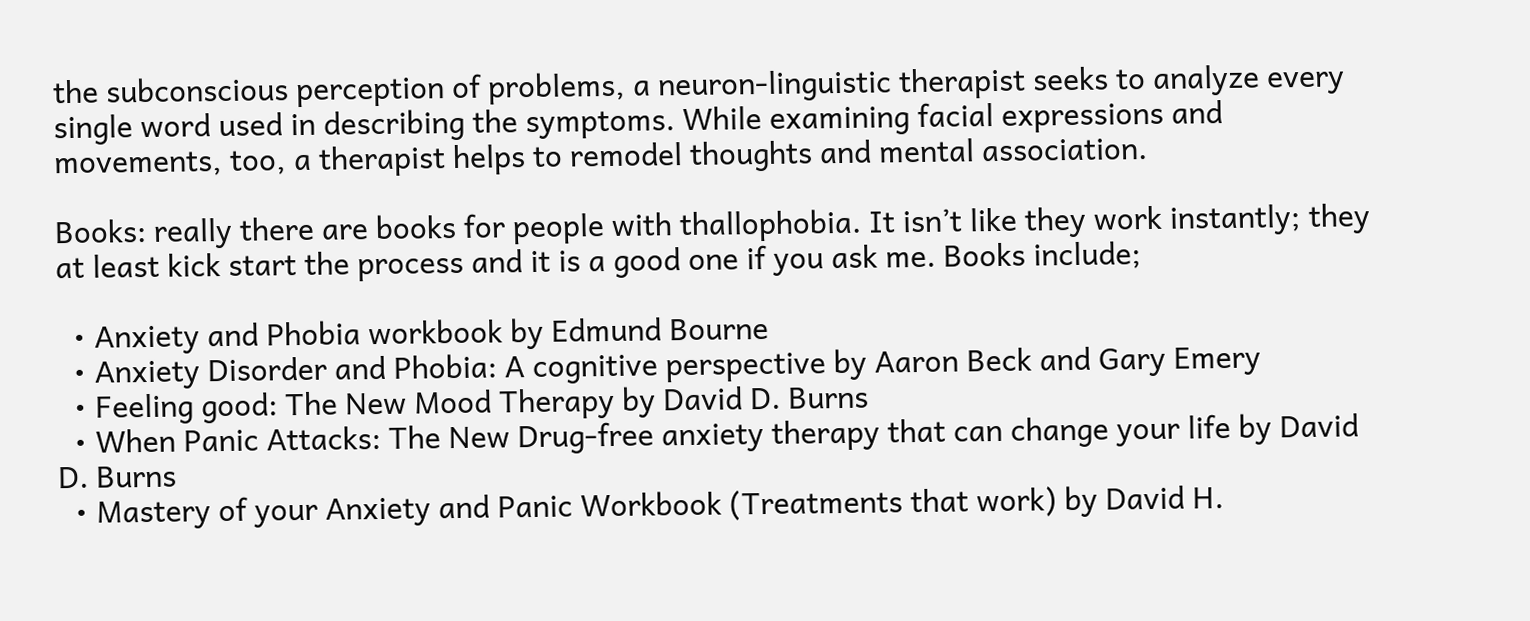the subconscious perception of problems, a neuron-linguistic therapist seeks to analyze every single word used in describing the symptoms. While examining facial expressions and movements, too, a therapist helps to remodel thoughts and mental association.

Books: really there are books for people with thallophobia. It isn’t like they work instantly; they at least kick start the process and it is a good one if you ask me. Books include;

  • Anxiety and Phobia workbook by Edmund Bourne
  • Anxiety Disorder and Phobia: A cognitive perspective by Aaron Beck and Gary Emery
  • Feeling good: The New Mood Therapy by David D. Burns
  • When Panic Attacks: The New Drug-free anxiety therapy that can change your life by David D. Burns
  • Mastery of your Anxiety and Panic Workbook (Treatments that work) by David H.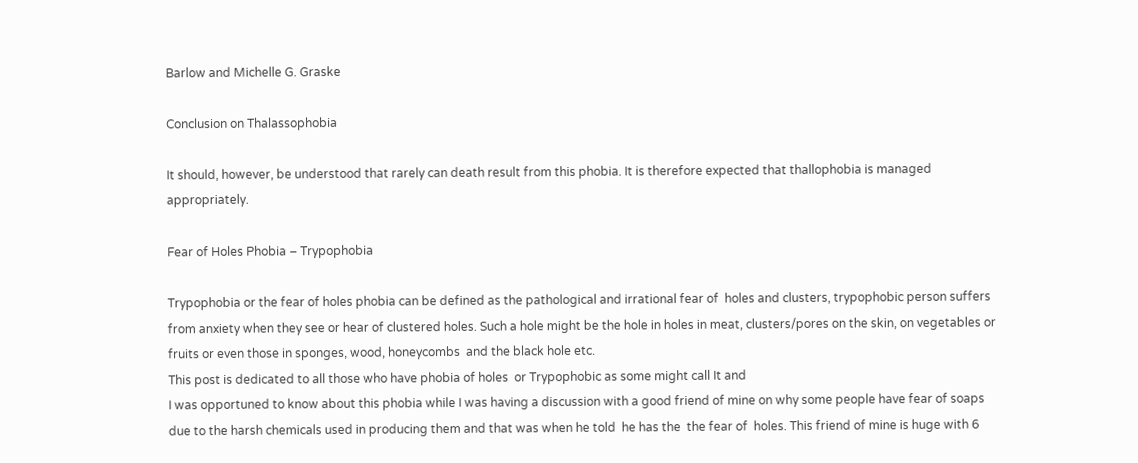Barlow and Michelle G. Graske

Conclusion on Thalassophobia

It should, however, be understood that rarely can death result from this phobia. It is therefore expected that thallophobia is managed appropriately.

Fear of Holes Phobia – Trypophobia

Trypophobia or the fear of holes phobia can be defined as the pathological and irrational fear of  holes and clusters, trypophobic person suffers from anxiety when they see or hear of clustered holes. Such a hole might be the hole in holes in meat, clusters/pores on the skin, on vegetables or fruits or even those in sponges, wood, honeycombs  and the black hole etc.
This post is dedicated to all those who have phobia of holes  or Trypophobic as some might call It and
I was opportuned to know about this phobia while I was having a discussion with a good friend of mine on why some people have fear of soaps due to the harsh chemicals used in producing them and that was when he told  he has the  the fear of  holes. This friend of mine is huge with 6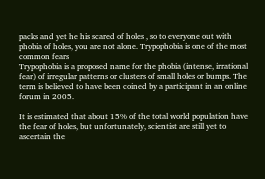packs and yet he his scared of holes , so to everyone out with phobia of holes, you are not alone. Trypophobia is one of the most common fears
Trypophobia is a proposed name for the phobia (intense, irrational fear) of irregular patterns or clusters of small holes or bumps. The term is believed to have been coined by a participant in an online forum in 2005.

It is estimated that about 15% of the total world population have the fear of holes, but unfortunately, scientist are still yet to ascertain the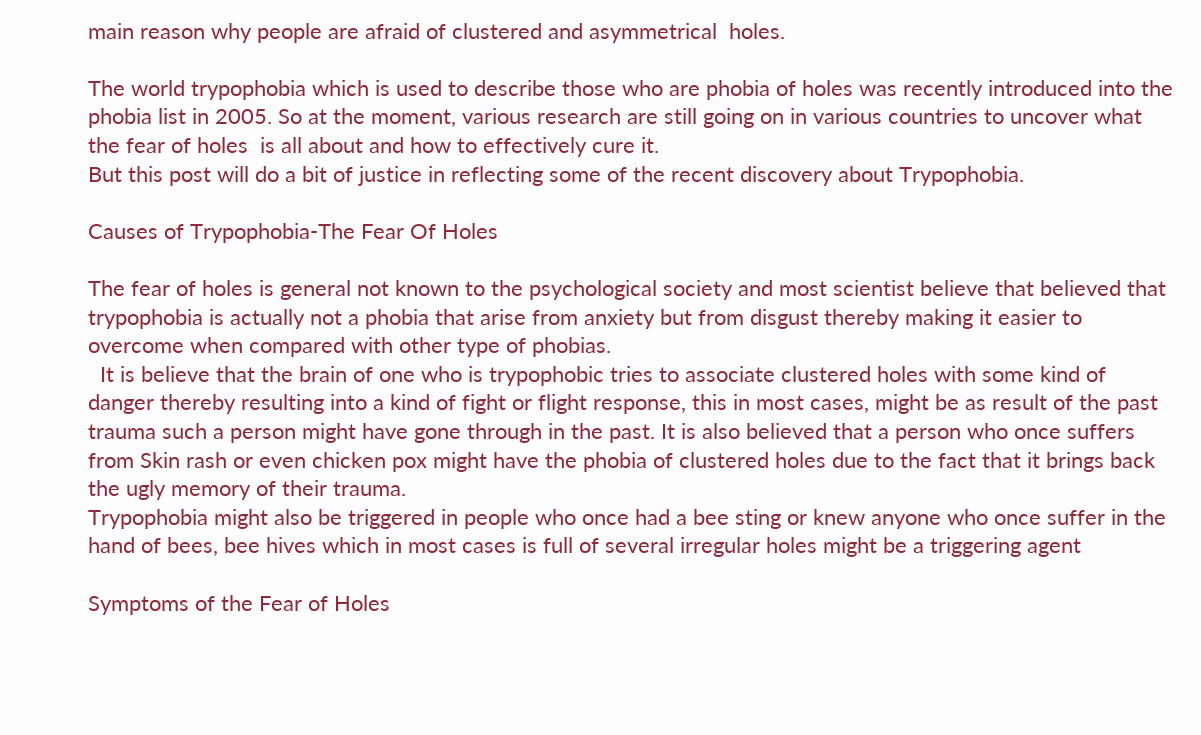main reason why people are afraid of clustered and asymmetrical  holes.

The world trypophobia which is used to describe those who are phobia of holes was recently introduced into the phobia list in 2005. So at the moment, various research are still going on in various countries to uncover what the fear of holes  is all about and how to effectively cure it.
But this post will do a bit of justice in reflecting some of the recent discovery about Trypophobia.

Causes of Trypophobia-The Fear Of Holes

The fear of holes is general not known to the psychological society and most scientist believe that believed that trypophobia is actually not a phobia that arise from anxiety but from disgust thereby making it easier to overcome when compared with other type of phobias.
  It is believe that the brain of one who is trypophobic tries to associate clustered holes with some kind of danger thereby resulting into a kind of fight or flight response, this in most cases, might be as result of the past trauma such a person might have gone through in the past. It is also believed that a person who once suffers from Skin rash or even chicken pox might have the phobia of clustered holes due to the fact that it brings back the ugly memory of their trauma.
Trypophobia might also be triggered in people who once had a bee sting or knew anyone who once suffer in the hand of bees, bee hives which in most cases is full of several irregular holes might be a triggering agent

Symptoms of the Fear of Holes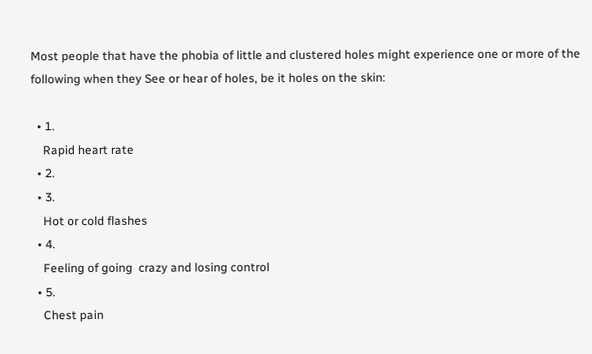Most people that have the phobia of little and clustered holes might experience one or more of the following when they See or hear of holes, be it holes on the skin:

  • 1.
    Rapid heart rate
  • 2.
  • 3.
    Hot or cold flashes
  • 4.
    Feeling of going  crazy and losing control
  • 5.
    Chest pain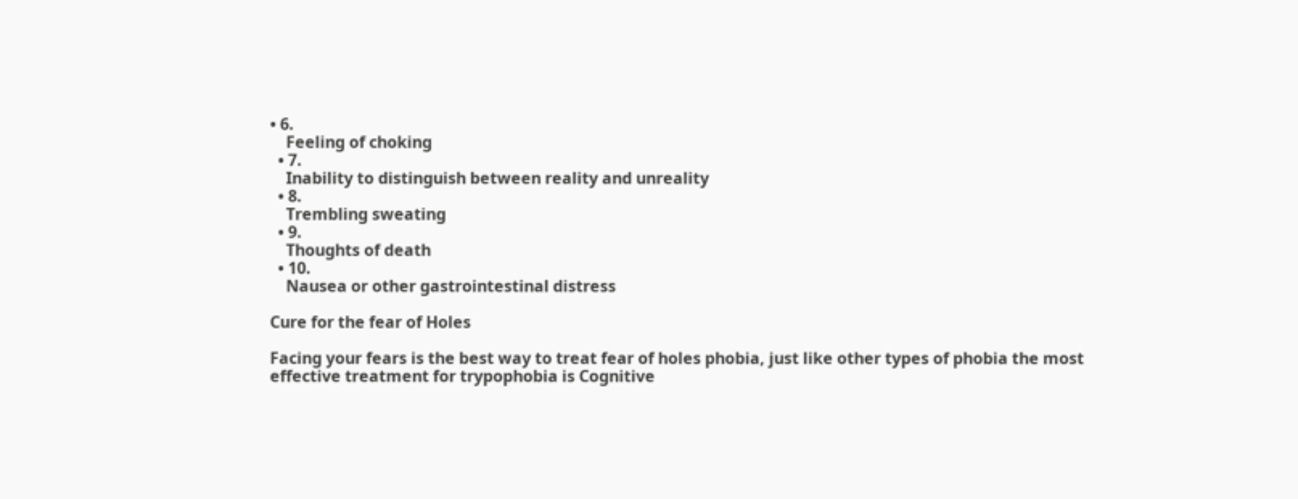• 6.
    Feeling of choking
  • 7.
    Inability to distinguish between reality and unreality
  • 8.
    Trembling sweating
  • 9.
    Thoughts of death
  • 10.
    Nausea or other gastrointestinal distress

Cure for the fear of Holes

Facing your fears is the best way to treat fear of holes phobia, just like other types of phobia the most effective treatment for trypophobia is Cognitive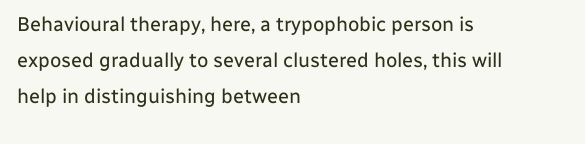Behavioural therapy, here, a trypophobic person is exposed gradually to several clustered holes, this will help in distinguishing between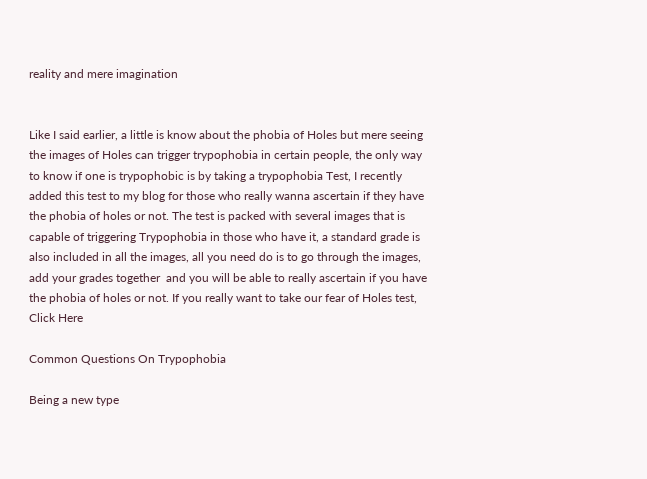reality and mere imagination


Like I said earlier, a little is know about the phobia of Holes but mere seeing the images of Holes can trigger trypophobia in certain people, the only way to know if one is trypophobic is by taking a trypophobia Test, I recently added this test to my blog for those who really wanna ascertain if they have the phobia of holes or not. The test is packed with several images that is capable of triggering Trypophobia in those who have it, a standard grade is also included in all the images, all you need do is to go through the images, add your grades together  and you will be able to really ascertain if you have the phobia of holes or not. If you really want to take our fear of Holes test, Click Here

Common Questions On Trypophobia

Being a new type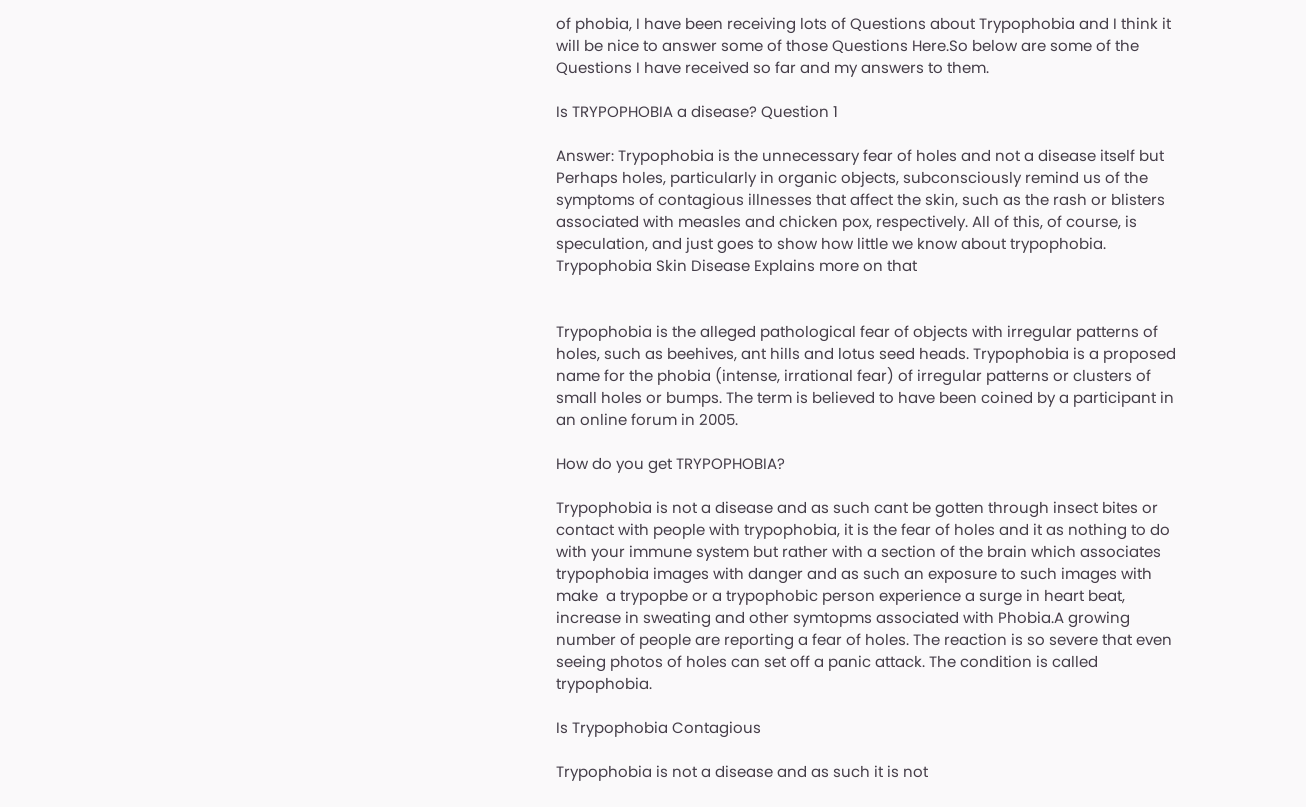of phobia, I have been receiving lots of Questions about Trypophobia and I think it will be nice to answer some of those Questions Here.So below are some of the Questions I have received so far and my answers to them.

Is TRYPOPHOBIA a disease? Question 1

Answer: Trypophobia is the unnecessary fear of holes and not a disease itself but Perhaps holes, particularly in organic objects, subconsciously remind us of the symptoms of contagious illnesses that affect the skin, such as the rash or blisters associated with measles and chicken pox, respectively. All of this, of course, is speculation, and just goes to show how little we know about trypophobia. Trypophobia Skin Disease Explains more on that


Trypophobia is the alleged pathological fear of objects with irregular patterns of holes, such as beehives, ant hills and lotus seed heads. Trypophobia is a proposed name for the phobia (intense, irrational fear) of irregular patterns or clusters of small holes or bumps. The term is believed to have been coined by a participant in an online forum in 2005.

How do you get TRYPOPHOBIA?

Trypophobia is not a disease and as such cant be gotten through insect bites or contact with people with trypophobia, it is the fear of holes and it as nothing to do with your immune system but rather with a section of the brain which associates trypophobia images with danger and as such an exposure to such images with make  a trypopbe or a trypophobic person experience a surge in heart beat, increase in sweating and other symtopms associated with Phobia.A growing number of people are reporting a fear of holes. The reaction is so severe that even seeing photos of holes can set off a panic attack. The condition is called trypophobia.

Is Trypophobia Contagious

Trypophobia is not a disease and as such it is not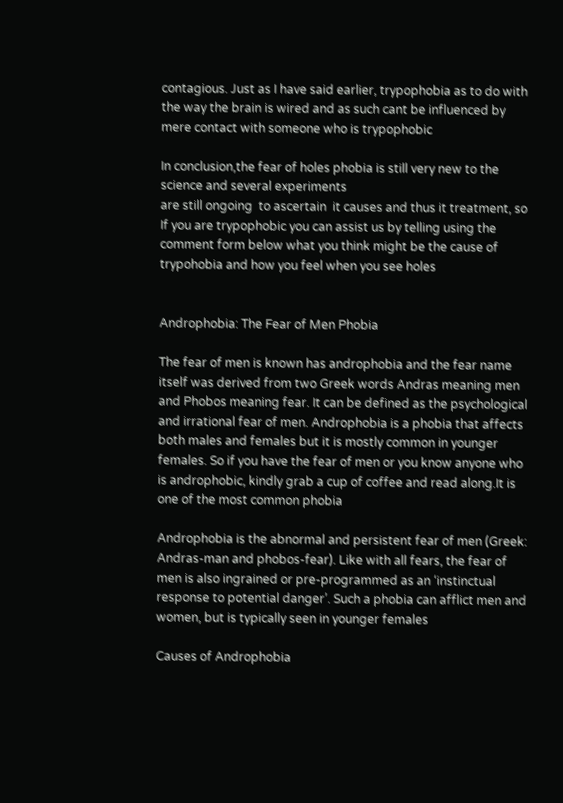contagious. Just as I have said earlier, trypophobia as to do with the way the brain is wired and as such cant be influenced by mere contact with someone who is trypophobic

In conclusion,the fear of holes phobia is still very new to the science and several experiments
are still ongoing  to ascertain  it causes and thus it treatment, so If you are trypophobic you can assist us by telling using the comment form below what you think might be the cause of trypohobia and how you feel when you see holes


Androphobia: The Fear of Men Phobia

The fear of men is known has androphobia and the fear name itself was derived from two Greek words Andras meaning men and Phobos meaning fear. It can be defined as the psychological and irrational fear of men. Androphobia is a phobia that affects both males and females but it is mostly common in younger females. So if you have the fear of men or you know anyone who is androphobic, kindly grab a cup of coffee and read along.It is one of the most common phobia

Androphobia is the abnormal and persistent fear of men (Greek: Andras-man and phobos-fear). Like with all fears, the fear of men is also ingrained or pre-programmed as an ‘instinctual response to potential danger’. Such a phobia can afflict men and women, but is typically seen in younger females

Causes of Androphobia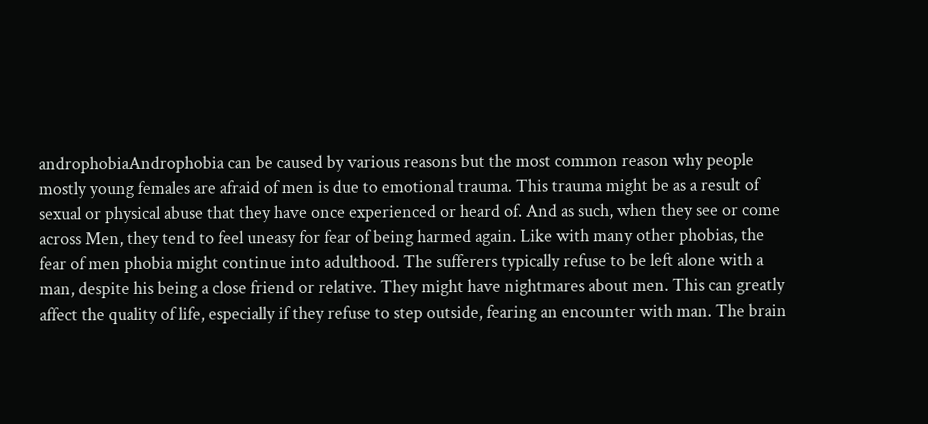androphobiaAndrophobia can be caused by various reasons but the most common reason why people mostly young females are afraid of men is due to emotional trauma. This trauma might be as a result of sexual or physical abuse that they have once experienced or heard of. And as such, when they see or come across Men, they tend to feel uneasy for fear of being harmed again. Like with many other phobias, the fear of men phobia might continue into adulthood. The sufferers typically refuse to be left alone with a man, despite his being a close friend or relative. They might have nightmares about men. This can greatly affect the quality of life, especially if they refuse to step outside, fearing an encounter with man. The brain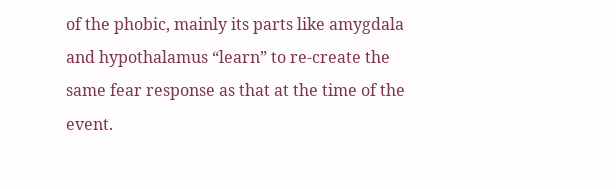of the phobic, mainly its parts like amygdala and hypothalamus “learn” to re-create the same fear response as that at the time of the event.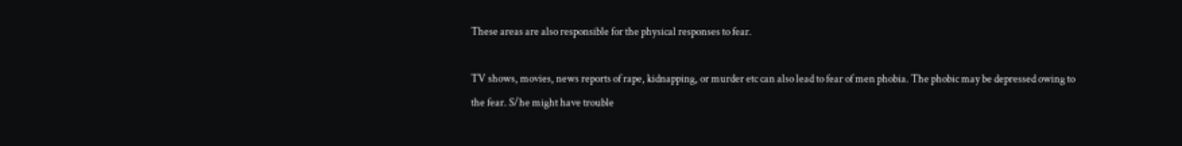These areas are also responsible for the physical responses to fear.

TV shows, movies, news reports of rape, kidnapping, or murder etc can also lead to fear of men phobia. The phobic may be depressed owing to the fear. S/he might have trouble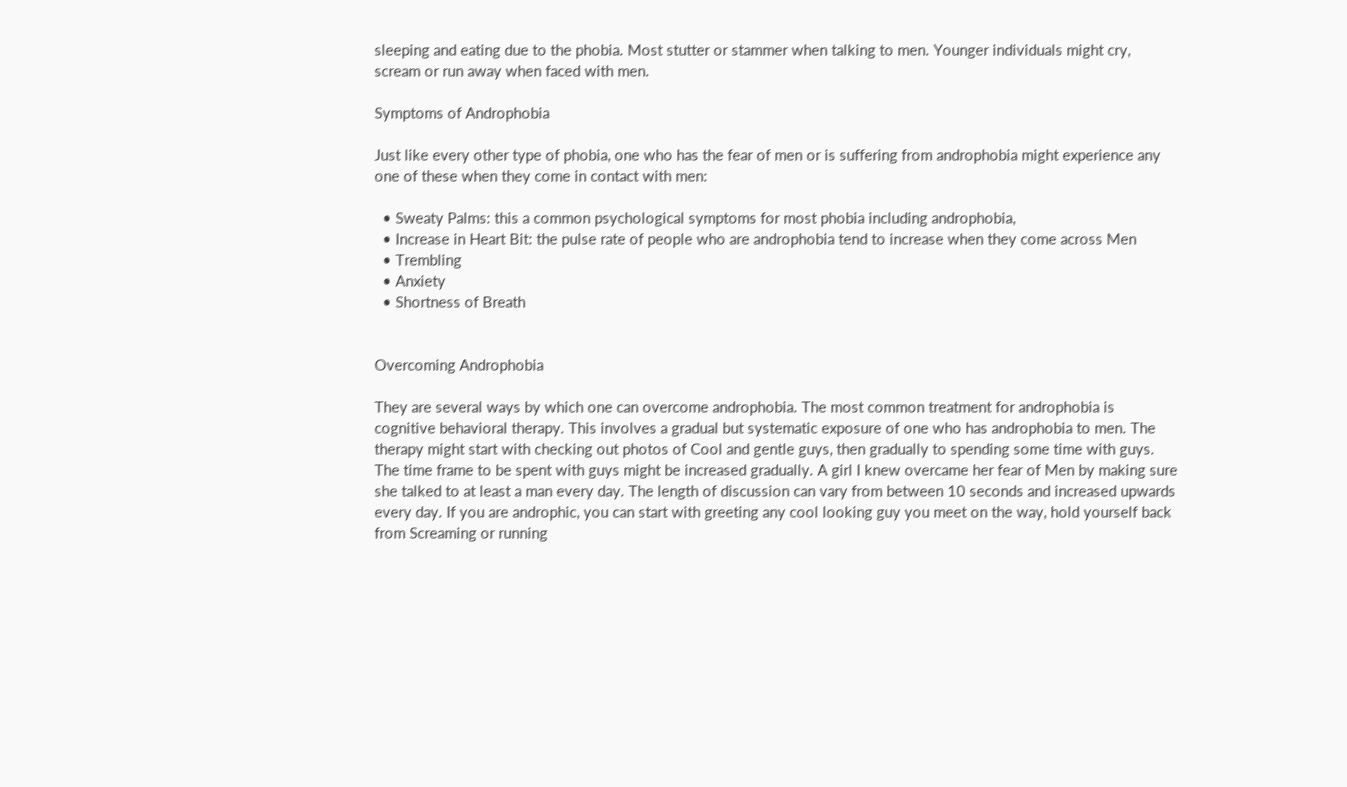sleeping and eating due to the phobia. Most stutter or stammer when talking to men. Younger individuals might cry, scream or run away when faced with men.

Symptoms of Androphobia

Just like every other type of phobia, one who has the fear of men or is suffering from androphobia might experience any one of these when they come in contact with men:

  • Sweaty Palms: this a common psychological symptoms for most phobia including androphobia,
  • Increase in Heart Bit: the pulse rate of people who are androphobia tend to increase when they come across Men
  • Trembling
  • Anxiety
  • Shortness of Breath


Overcoming Androphobia

They are several ways by which one can overcome androphobia. The most common treatment for androphobia is cognitive behavioral therapy. This involves a gradual but systematic exposure of one who has androphobia to men. The therapy might start with checking out photos of Cool and gentle guys, then gradually to spending some time with guys. The time frame to be spent with guys might be increased gradually. A girl I knew overcame her fear of Men by making sure she talked to at least a man every day. The length of discussion can vary from between 10 seconds and increased upwards every day. If you are androphic, you can start with greeting any cool looking guy you meet on the way, hold yourself back from Screaming or running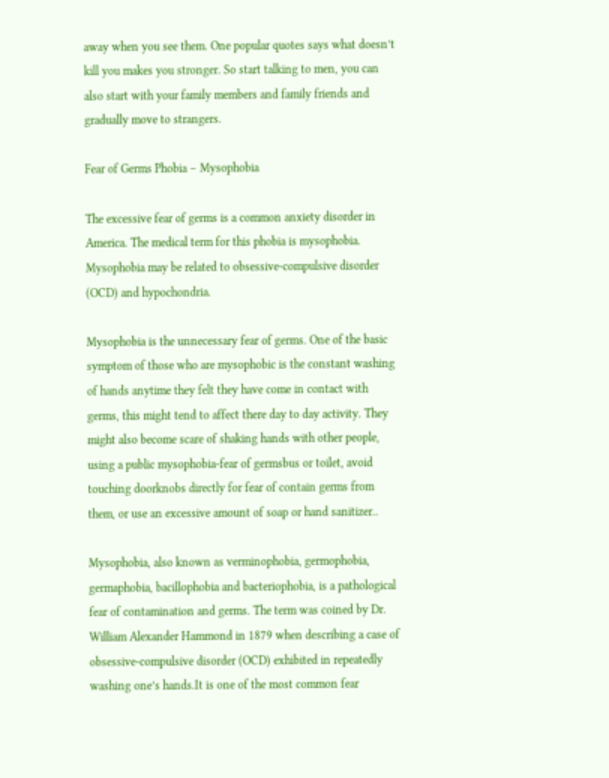away when you see them. One popular quotes says what doesn’t kill you makes you stronger. So start talking to men, you can  also start with your family members and family friends and gradually move to strangers.

Fear of Germs Phobia – Mysophobia

The excessive fear of germs is a common anxiety disorder in America. The medical term for this phobia is mysophobia.  Mysophobia may be related to obsessive-compulsive disorder (OCD) and hypochondria.

Mysophobia is the unnecessary fear of germs. One of the basic symptom of those who are mysophobic is the constant washing of hands anytime they felt they have come in contact with germs, this might tend to affect there day to day activity. They might also become scare of shaking hands with other people, using a public mysophobia-fear of germsbus or toilet, avoid touching doorknobs directly for fear of contain germs from them, or use an excessive amount of soap or hand sanitizer..

Mysophobia, also known as verminophobia, germophobia, germaphobia, bacillophobia and bacteriophobia, is a pathological fear of contamination and germs. The term was coined by Dr. William Alexander Hammond in 1879 when describing a case of obsessive-compulsive disorder (OCD) exhibited in repeatedly washing one’s hands.It is one of the most common fear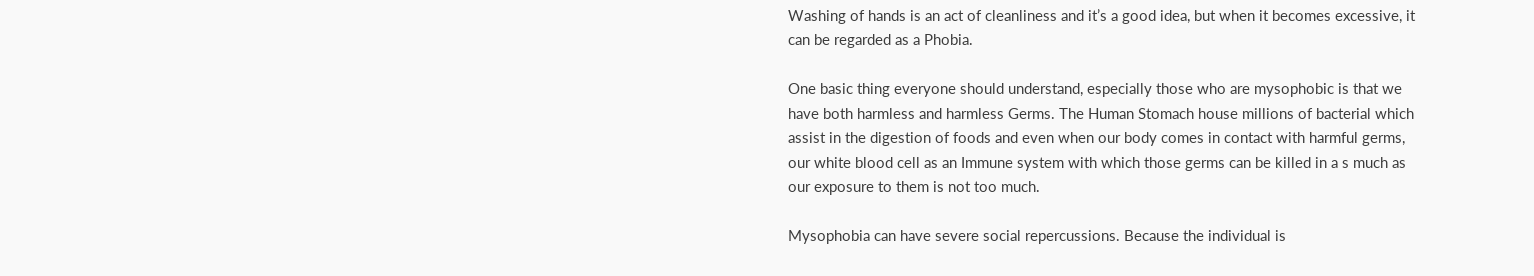Washing of hands is an act of cleanliness and it’s a good idea, but when it becomes excessive, it can be regarded as a Phobia.

One basic thing everyone should understand, especially those who are mysophobic is that we have both harmless and harmless Germs. The Human Stomach house millions of bacterial which assist in the digestion of foods and even when our body comes in contact with harmful germs, our white blood cell as an Immune system with which those germs can be killed in a s much as our exposure to them is not too much.

Mysophobia can have severe social repercussions. Because the individual is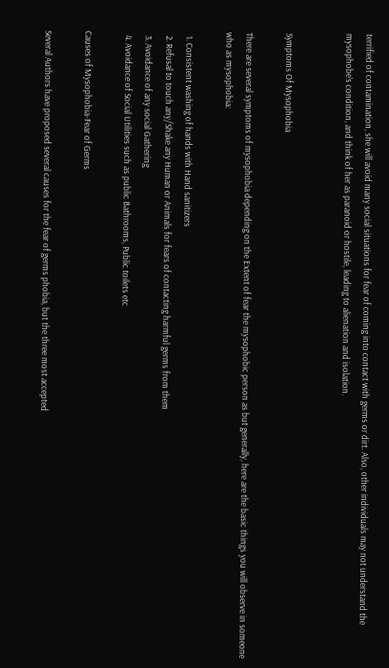terrified of contamination, she will avoid many social situations for fear of coming into contact with germs or dirt. Also, other individuals may not understand the mysophobe’s condition, and think of her as paranoid or hostile, leading to alienation and isolation.


Symptoms Of Mysophobia

There are several symptoms of mysophobia depending on the Extent of fear the mysophobic person as but generally, here are the basic things you will observe in someone who as mysophobia:

  1. Consistent washing of hands with Hand sanitizers
  2. Refusal to touch any/Shake any Human or Animals for fears of contacting harmful germs from them
  3. Avoidance of any social Gathering
  4. Avoidance of Social Utilities such as public Bathrooms, Public toilets etc

Causes of Mysophobia-Fear of Germs

Several Authors have proposed several causes for the fear of germs phobia, but the three most accepted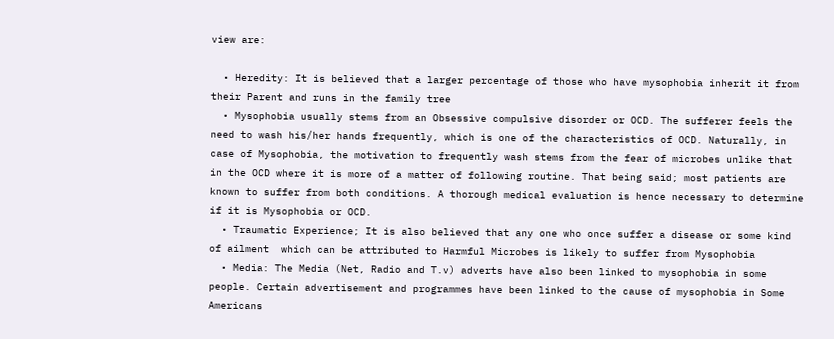view are:

  • Heredity: It is believed that a larger percentage of those who have mysophobia inherit it from their Parent and runs in the family tree
  • Mysophobia usually stems from an Obsessive compulsive disorder or OCD. The sufferer feels the need to wash his/her hands frequently, which is one of the characteristics of OCD. Naturally, in case of Mysophobia, the motivation to frequently wash stems from the fear of microbes unlike that in the OCD where it is more of a matter of following routine. That being said; most patients are known to suffer from both conditions. A thorough medical evaluation is hence necessary to determine if it is Mysophobia or OCD.
  • Traumatic Experience; It is also believed that any one who once suffer a disease or some kind of ailment  which can be attributed to Harmful Microbes is likely to suffer from Mysophobia
  • Media: The Media (Net, Radio and T.v) adverts have also been linked to mysophobia in some people. Certain advertisement and programmes have been linked to the cause of mysophobia in Some Americans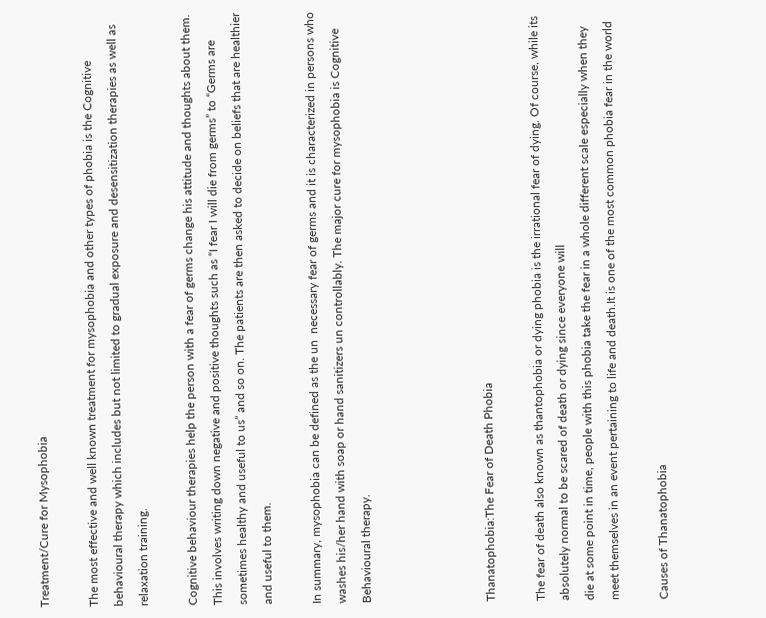Treatment/Cure for Mysophobia

The most effective and well known treatment for mysophobia and other types of phobia is the Cognitive behavioural therapy which includes but not limited to gradual exposure and desensitization therapies as well as relaxation training.

Cognitive behaviour therapies help the person with a fear of germs change his attitude and thoughts about them. This involves writing down negative and positive thoughts such as “I fear I will die from germs” to “Germs are sometimes healthy and useful to us” and so on. The patients are then asked to decide on beliefs that are healthier and useful to them.

In summary, mysophobia can be defined as the un  necessary fear of germs and it is characterized in persons who washes his/her hand with soap or hand sanitizers un controllably. The major cure for mysophobia is Cognitive Behavioural therapy.




Thanatophobia:The Fear of Death Phobia

The fear of death also known as thantophobia or dying phobia is the irrational fear of dying. Of course, while its absolutely normal to be scared of death or dying since everyone will
die at some point in time, people with this phobia take the fear in a whole different scale especially when they meet themselves in an event pertaining to life and death.It is one of the most common phobia fear in the world

Causes of Thanatophobia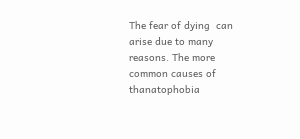The fear of dying  can arise due to many reasons. The more common causes of thanatophobia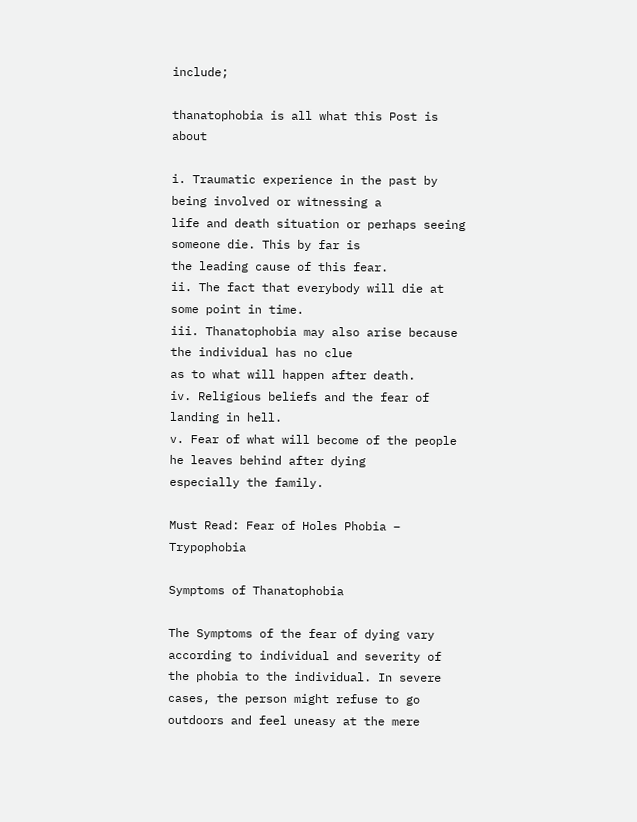include;

thanatophobia is all what this Post is about

i. Traumatic experience in the past by being involved or witnessing a
life and death situation or perhaps seeing someone die. This by far is
the leading cause of this fear.
ii. The fact that everybody will die at some point in time.
iii. Thanatophobia may also arise because the individual has no clue
as to what will happen after death.
iv. Religious beliefs and the fear of landing in hell.
v. Fear of what will become of the people he leaves behind after dying
especially the family.

Must Read: Fear of Holes Phobia – Trypophobia

Symptoms of Thanatophobia

The Symptoms of the fear of dying vary according to individual and severity of the phobia to the individual. In severe cases, the person might refuse to go outdoors and feel uneasy at the mere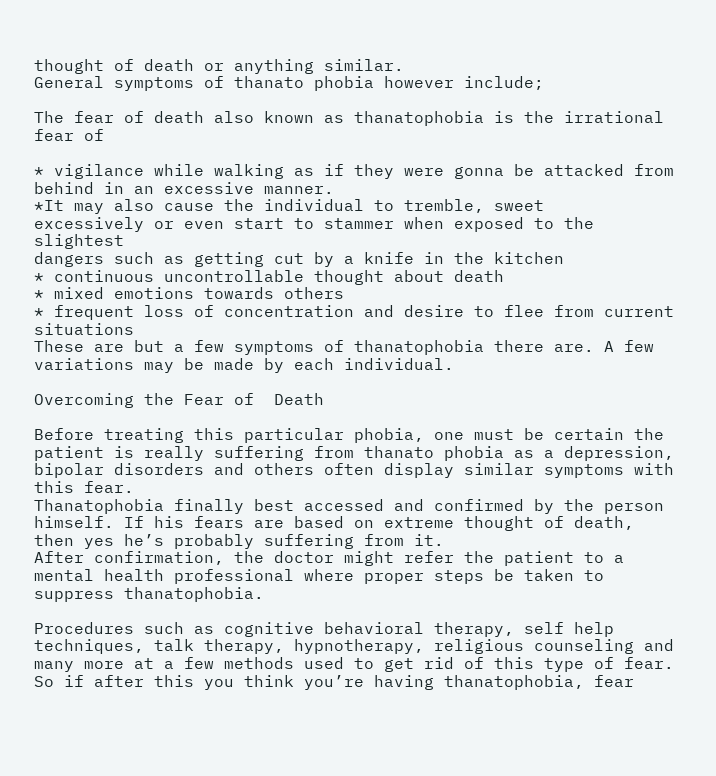thought of death or anything similar.
General symptoms of thanato phobia however include;

The fear of death also known as thanatophobia is the irrational fear of

* vigilance while walking as if they were gonna be attacked from
behind in an excessive manner.
*It may also cause the individual to tremble, sweet
excessively or even start to stammer when exposed to the slightest
dangers such as getting cut by a knife in the kitchen
* continuous uncontrollable thought about death
* mixed emotions towards others
* frequent loss of concentration and desire to flee from current situations
These are but a few symptoms of thanatophobia there are. A few
variations may be made by each individual.

Overcoming the Fear of  Death

Before treating this particular phobia, one must be certain the patient is really suffering from thanato phobia as a depression, bipolar disorders and others often display similar symptoms with this fear.
Thanatophobia finally best accessed and confirmed by the person himself. If his fears are based on extreme thought of death, then yes he’s probably suffering from it.
After confirmation, the doctor might refer the patient to a mental health professional where proper steps be taken to suppress thanatophobia.

Procedures such as cognitive behavioral therapy, self help techniques, talk therapy, hypnotherapy, religious counseling and many more at a few methods used to get rid of this type of fear.
So if after this you think you’re having thanatophobia, fear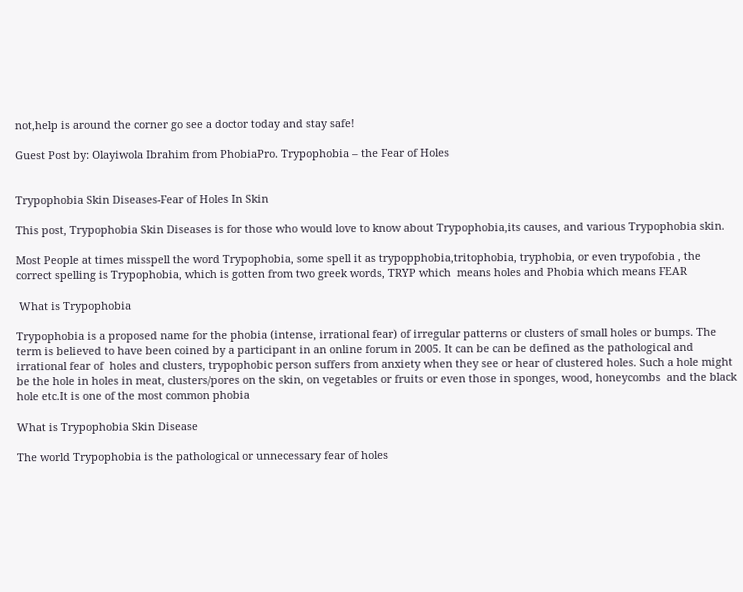not,help is around the corner go see a doctor today and stay safe!

Guest Post by: Olayiwola Ibrahim from PhobiaPro. Trypophobia – the Fear of Holes


Trypophobia Skin Diseases-Fear of Holes In Skin

This post, Trypophobia Skin Diseases is for those who would love to know about Trypophobia,its causes, and various Trypophobia skin.

Most People at times misspell the word Trypophobia, some spell it as trypopphobia,tritophobia, tryphobia, or even trypofobia , the correct spelling is Trypophobia, which is gotten from two greek words, TRYP which  means holes and Phobia which means FEAR

 What is Trypophobia

Trypophobia is a proposed name for the phobia (intense, irrational fear) of irregular patterns or clusters of small holes or bumps. The term is believed to have been coined by a participant in an online forum in 2005. It can be can be defined as the pathological and irrational fear of  holes and clusters, trypophobic person suffers from anxiety when they see or hear of clustered holes. Such a hole might be the hole in holes in meat, clusters/pores on the skin, on vegetables or fruits or even those in sponges, wood, honeycombs  and the black hole etc.It is one of the most common phobia

What is Trypophobia Skin Disease

The world Trypophobia is the pathological or unnecessary fear of holes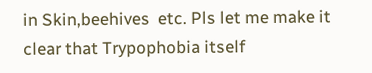in Skin,beehives  etc. Pls let me make it clear that Trypophobia itself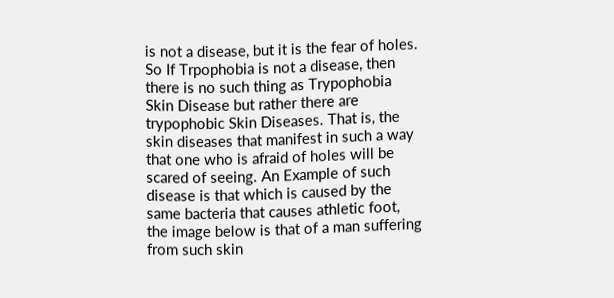is not a disease, but it is the fear of holes. So If Trpophobia is not a disease, then there is no such thing as Trypophobia Skin Disease but rather there are trypophobic Skin Diseases. That is, the skin diseases that manifest in such a way that one who is afraid of holes will be scared of seeing. An Example of such disease is that which is caused by the same bacteria that causes athletic foot, the image below is that of a man suffering from such skin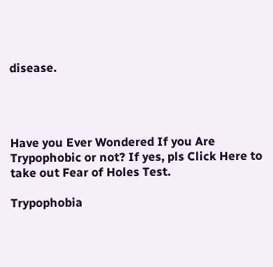disease.




Have you Ever Wondered If you Are Trypophobic or not? If yes, pls Click Here to take out Fear of Holes Test.

Trypophobia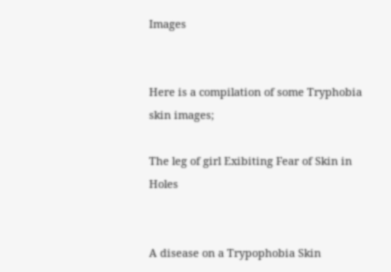Images


Here is a compilation of some Tryphobia skin images;

The leg of girl Exibiting Fear of Skin in Holes


A disease on a Trypophobia Skin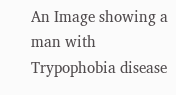An Image showing a man with Trypophobia disease